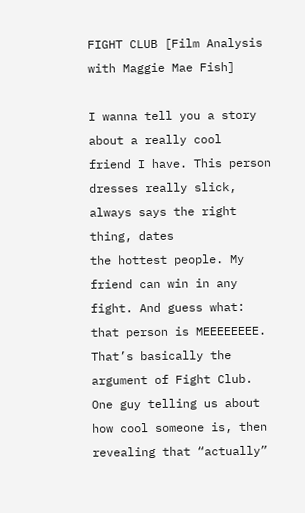FIGHT CLUB [Film Analysis with Maggie Mae Fish]

I wanna tell you a story about a really cool
friend I have. This person dresses really slick, always says the right thing, dates
the hottest people. My friend can win in any fight. And guess what: that person is MEEEEEEEE. That’s basically the argument of Fight Club.
One guy telling us about how cool someone is, then revealing that “actually”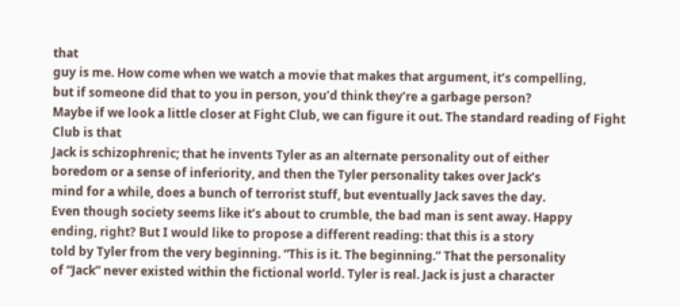that
guy is me. How come when we watch a movie that makes that argument, it’s compelling,
but if someone did that to you in person, you’d think they’re a garbage person?
Maybe if we look a little closer at Fight Club, we can figure it out. The standard reading of Fight Club is that
Jack is schizophrenic; that he invents Tyler as an alternate personality out of either
boredom or a sense of inferiority, and then the Tyler personality takes over Jack’s
mind for a while, does a bunch of terrorist stuff, but eventually Jack saves the day.
Even though society seems like it’s about to crumble, the bad man is sent away. Happy
ending, right? But I would like to propose a different reading: that this is a story
told by Tyler from the very beginning. “This is it. The beginning.” That the personality
of “Jack” never existed within the fictional world. Tyler is real. Jack is just a character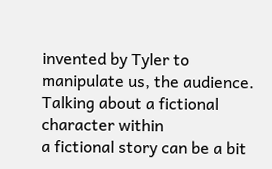invented by Tyler to manipulate us, the audience. Talking about a fictional character within
a fictional story can be a bit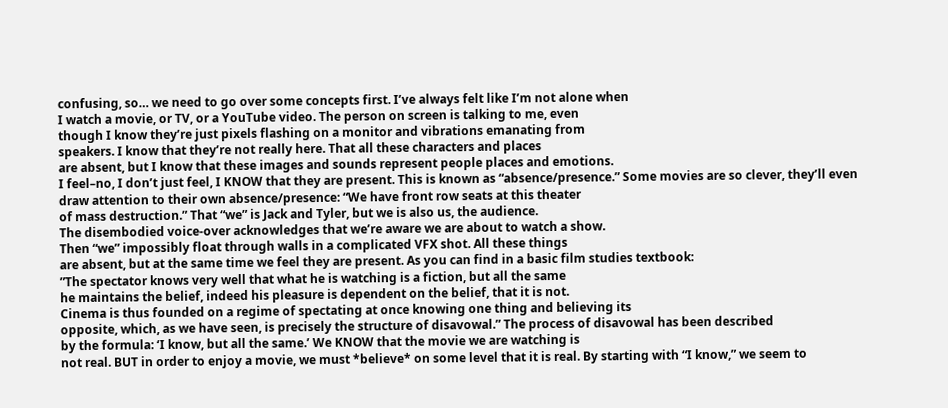confusing, so… we need to go over some concepts first. I’ve always felt like I’m not alone when
I watch a movie, or TV, or a YouTube video. The person on screen is talking to me, even
though I know they’re just pixels flashing on a monitor and vibrations emanating from
speakers. I know that they’re not really here. That all these characters and places
are absent, but I know that these images and sounds represent people places and emotions.
I feel–no, I don’t just feel, I KNOW that they are present. This is known as “absence/presence.” Some movies are so clever, they’ll even
draw attention to their own absence/presence: “We have front row seats at this theater
of mass destruction.” That “we” is Jack and Tyler, but we is also us, the audience.
The disembodied voice-over acknowledges that we’re aware we are about to watch a show.
Then “we” impossibly float through walls in a complicated VFX shot. All these things
are absent, but at the same time we feel they are present. As you can find in a basic film studies textbook:
”The spectator knows very well that what he is watching is a fiction, but all the same
he maintains the belief, indeed his pleasure is dependent on the belief, that it is not.
Cinema is thus founded on a regime of spectating at once knowing one thing and believing its
opposite, which, as we have seen, is precisely the structure of disavowal.” The process of disavowal has been described
by the formula: ‘I know, but all the same.’ We KNOW that the movie we are watching is
not real. BUT in order to enjoy a movie, we must *believe* on some level that it is real. By starting with “I know,” we seem to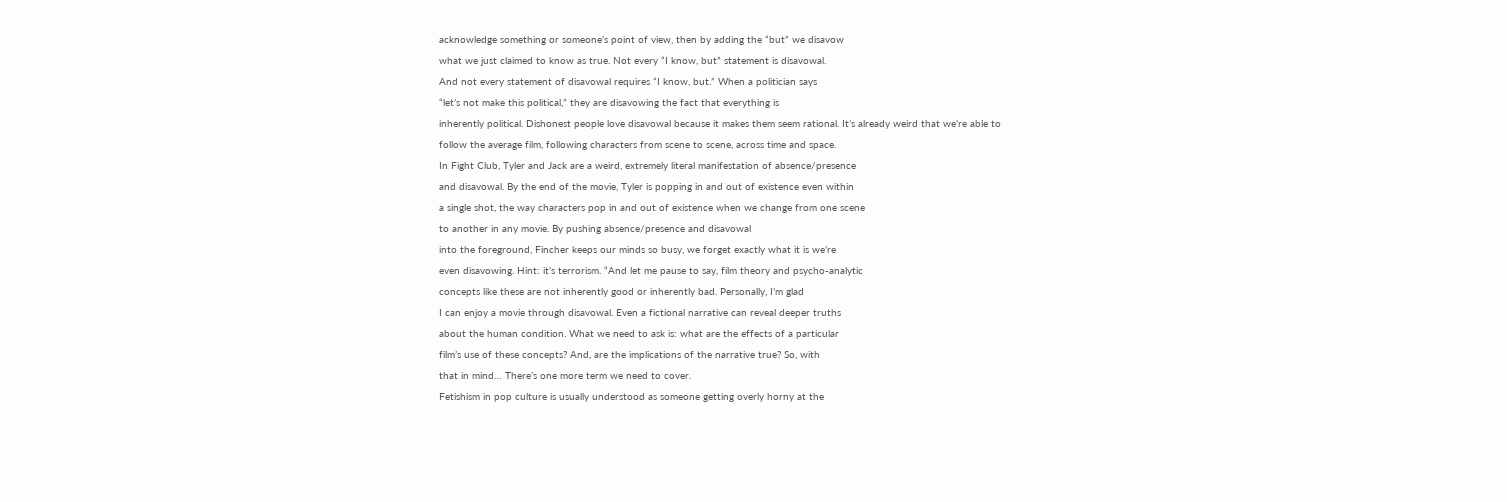acknowledge something or someone’s point of view, then by adding the “but” we disavow
what we just claimed to know as true. Not every “I know, but” statement is disavowal.
And not every statement of disavowal requires “I know, but.” When a politician says
“let’s not make this political,” they are disavowing the fact that everything is
inherently political. Dishonest people love disavowal because it makes them seem rational. It’s already weird that we’re able to
follow the average film, following characters from scene to scene, across time and space.
In Fight Club, Tyler and Jack are a weird, extremely literal manifestation of absence/presence
and disavowal. By the end of the movie, Tyler is popping in and out of existence even within
a single shot, the way characters pop in and out of existence when we change from one scene
to another in any movie. By pushing absence/presence and disavowal
into the foreground, Fincher keeps our minds so busy, we forget exactly what it is we’re
even disavowing. Hint: it’s terrorism. “And let me pause to say, film theory and psycho-analytic
concepts like these are not inherently good or inherently bad. Personally, I’m glad
I can enjoy a movie through disavowal. Even a fictional narrative can reveal deeper truths
about the human condition. What we need to ask is: what are the effects of a particular
film’s use of these concepts? And, are the implications of the narrative true? So, with
that in mind… There’s one more term we need to cover.
Fetishism in pop culture is usually understood as someone getting overly horny at the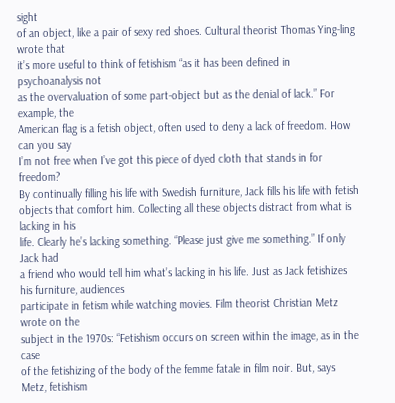sight
of an object, like a pair of sexy red shoes. Cultural theorist Thomas Ying-ling wrote that
it’s more useful to think of fetishism “as it has been defined in psychoanalysis not
as the overvaluation of some part-object but as the denial of lack.” For example, the
American flag is a fetish object, often used to deny a lack of freedom. How can you say
I’m not free when I’ve got this piece of dyed cloth that stands in for freedom?
By continually filling his life with Swedish furniture, Jack fills his life with fetish
objects that comfort him. Collecting all these objects distract from what is lacking in his
life. Clearly he’s lacking something. “Please just give me something.” If only Jack had
a friend who would tell him what’s lacking in his life. Just as Jack fetishizes his furniture, audiences
participate in fetism while watching movies. Film theorist Christian Metz wrote on the
subject in the 1970s: “Fetishism occurs on screen within the image, as in the case
of the fetishizing of the body of the femme fatale in film noir. But, says Metz, fetishism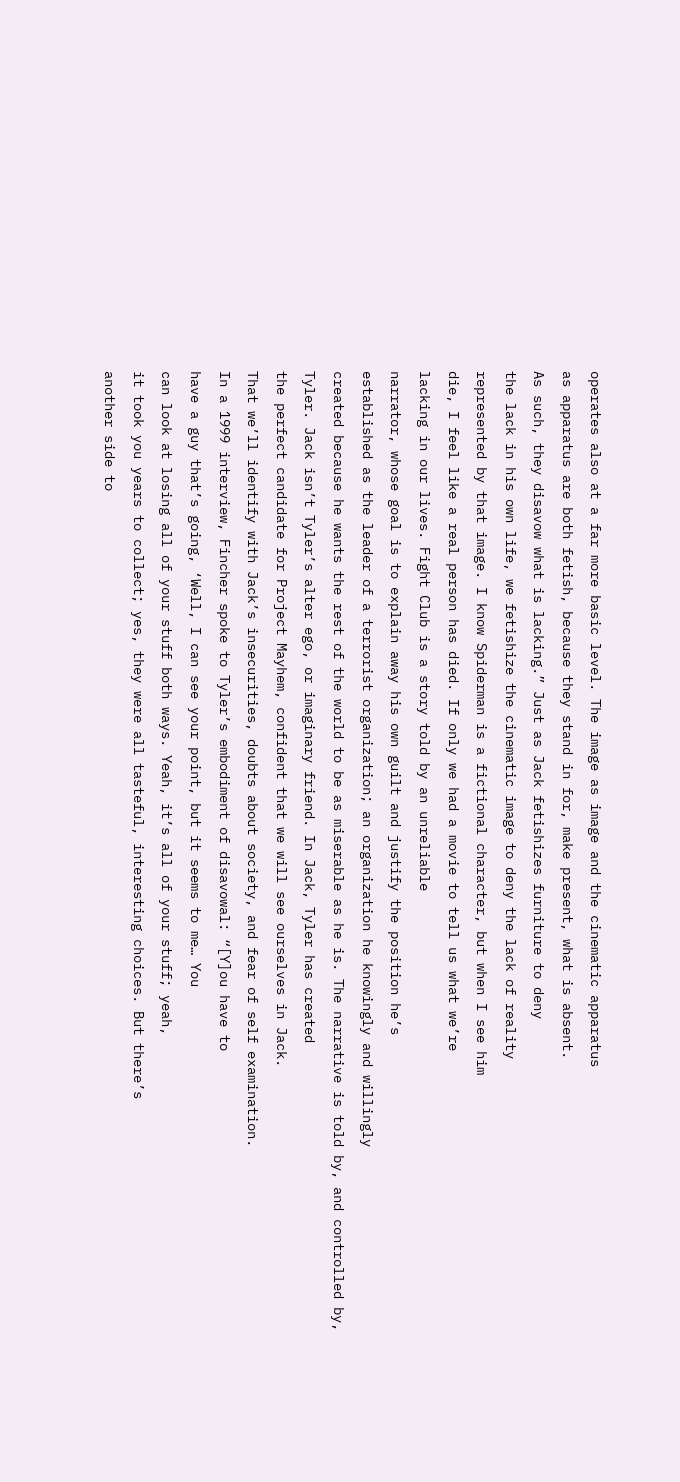operates also at a far more basic level. The image as image and the cinematic apparatus
as apparatus are both fetish, because they stand in for, make present, what is absent.
As such, they disavow what is lacking.” Just as Jack fetishizes furniture to deny
the lack in his own life, we fetishize the cinematic image to deny the lack of reality
represented by that image. I know Spiderman is a fictional character, but when I see him
die, I feel like a real person has died. If only we had a movie to tell us what we’re
lacking in our lives. Fight Club is a story told by an unreliable
narrator, whose goal is to explain away his own guilt and justify the position he’s
established as the leader of a terrorist organization; an organization he knowingly and willingly
created because he wants the rest of the world to be as miserable as he is. The narrative is told by, and controlled by,
Tyler. Jack isn’t Tyler’s alter ego, or imaginary friend. In Jack, Tyler has created
the perfect candidate for Project Mayhem, confident that we will see ourselves in Jack.
That we’ll identify with Jack’s insecurities, doubts about society, and fear of self examination.
In a 1999 interview, Fincher spoke to Tyler’s embodiment of disavowal: “[Y]ou have to
have a guy that’s going, ‘Well, I can see your point, but it seems to me… You
can look at losing all of your stuff both ways. Yeah, it’s all of your stuff; yeah,
it took you years to collect; yes, they were all tasteful, interesting choices. But there’s
another side to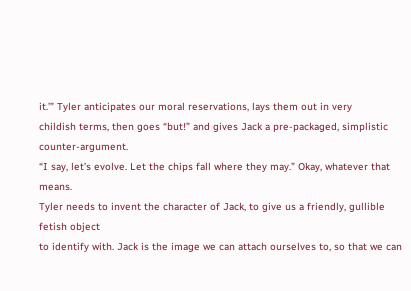it.’” Tyler anticipates our moral reservations, lays them out in very
childish terms, then goes “but!” and gives Jack a pre-packaged, simplistic counter-argument.
“I say, let’s evolve. Let the chips fall where they may.” Okay, whatever that means.
Tyler needs to invent the character of Jack, to give us a friendly, gullible fetish object
to identify with. Jack is the image we can attach ourselves to, so that we can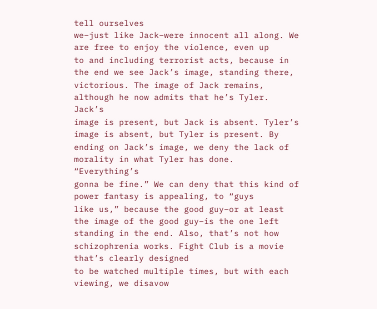tell ourselves
we–just like Jack–were innocent all along. We are free to enjoy the violence, even up
to and including terrorist acts, because in the end we see Jack’s image, standing there,
victorious. The image of Jack remains, although he now admits that he’s Tyler. Jack’s
image is present, but Jack is absent. Tyler’s image is absent, but Tyler is present. By
ending on Jack’s image, we deny the lack of morality in what Tyler has done. “Everything’s
gonna be fine.” We can deny that this kind of power fantasy is appealing, to “guys
like us,” because the good guy–or at least the image of the good guy–is the one left
standing in the end. Also, that’s not how schizophrenia works. Fight Club is a movie that’s clearly designed
to be watched multiple times, but with each viewing, we disavow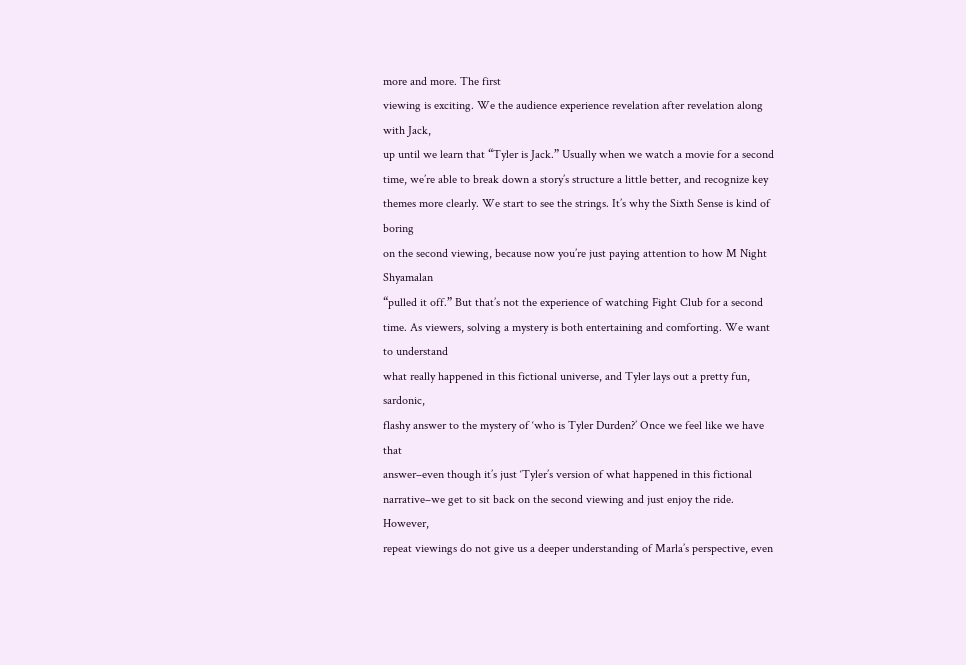more and more. The first
viewing is exciting. We the audience experience revelation after revelation along with Jack,
up until we learn that “Tyler is Jack.” Usually when we watch a movie for a second
time, we’re able to break down a story’s structure a little better, and recognize key
themes more clearly. We start to see the strings. It’s why the Sixth Sense is kind of boring
on the second viewing, because now you’re just paying attention to how M Night Shyamalan
“pulled it off.” But that’s not the experience of watching Fight Club for a second
time. As viewers, solving a mystery is both entertaining and comforting. We want to understand
what really happened in this fictional universe, and Tyler lays out a pretty fun, sardonic,
flashy answer to the mystery of ‘who is Tyler Durden?’ Once we feel like we have that
answer–even though it’s just ‘Tyler’s version of what happened in this fictional
narrative–we get to sit back on the second viewing and just enjoy the ride. However,
repeat viewings do not give us a deeper understanding of Marla’s perspective, even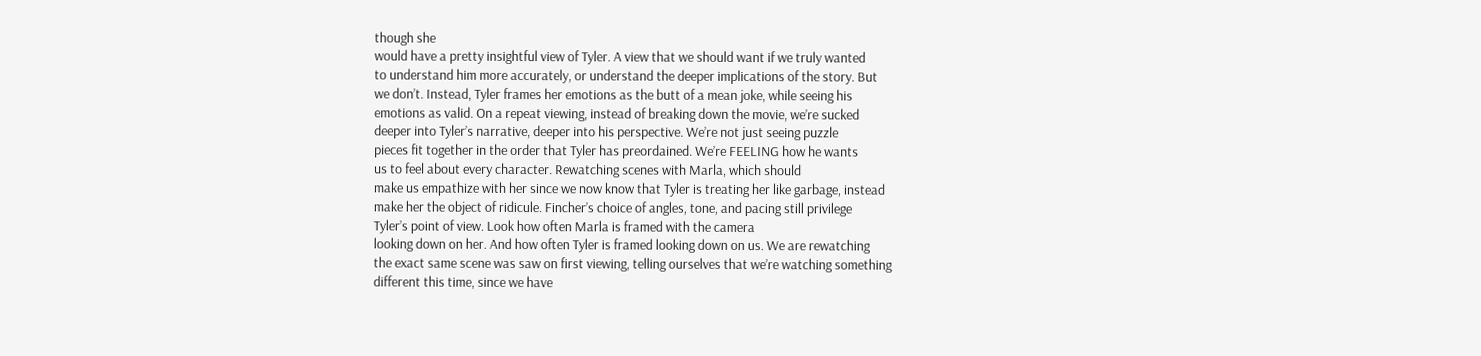though she
would have a pretty insightful view of Tyler. A view that we should want if we truly wanted
to understand him more accurately, or understand the deeper implications of the story. But
we don’t. Instead, Tyler frames her emotions as the butt of a mean joke, while seeing his
emotions as valid. On a repeat viewing, instead of breaking down the movie, we’re sucked
deeper into Tyler’s narrative, deeper into his perspective. We’re not just seeing puzzle
pieces fit together in the order that Tyler has preordained. We’re FEELING how he wants
us to feel about every character. Rewatching scenes with Marla, which should
make us empathize with her since we now know that Tyler is treating her like garbage, instead
make her the object of ridicule. Fincher’s choice of angles, tone, and pacing still privilege
Tyler’s point of view. Look how often Marla is framed with the camera
looking down on her. And how often Tyler is framed looking down on us. We are rewatching
the exact same scene was saw on first viewing, telling ourselves that we’re watching something
different this time, since we have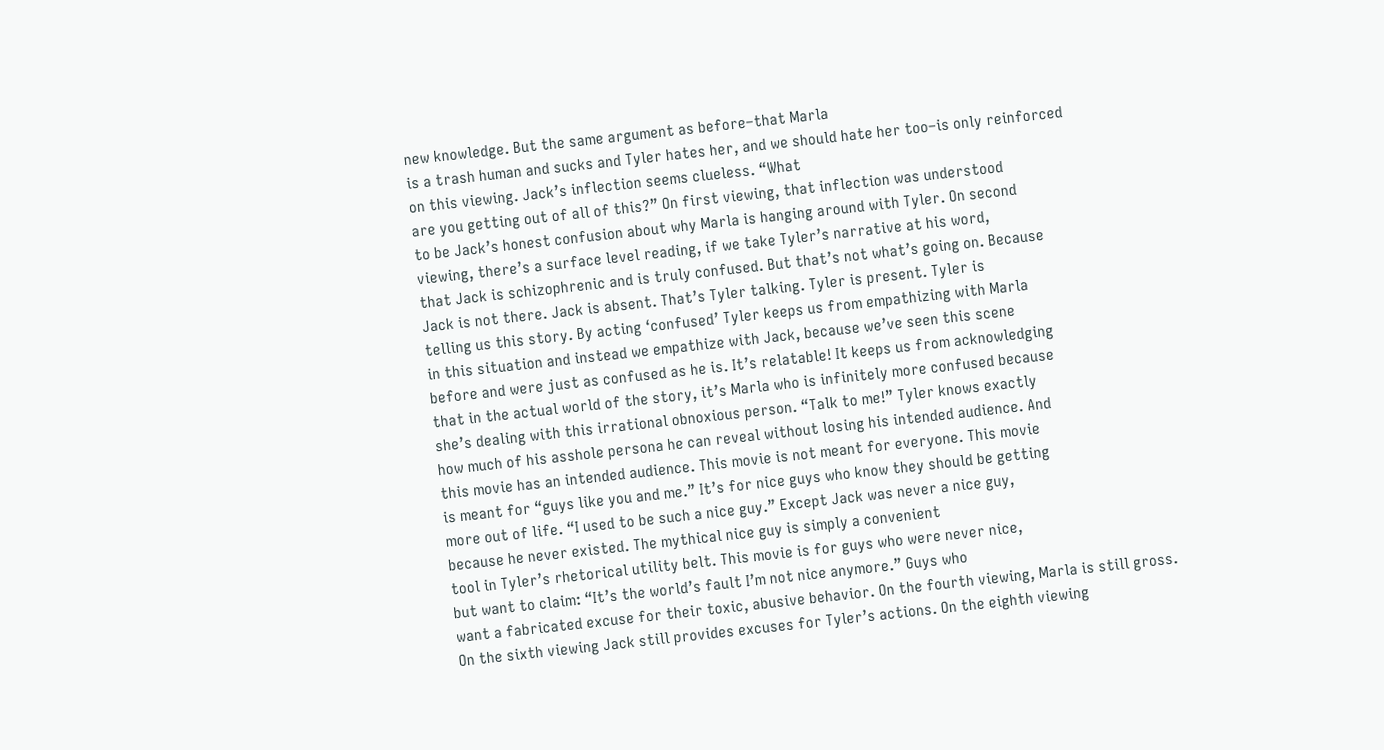new knowledge. But the same argument as before–that Marla
is a trash human and sucks and Tyler hates her, and we should hate her too–is only reinforced
on this viewing. Jack’s inflection seems clueless. “What
are you getting out of all of this?” On first viewing, that inflection was understood
to be Jack’s honest confusion about why Marla is hanging around with Tyler. On second
viewing, there’s a surface level reading, if we take Tyler’s narrative at his word,
that Jack is schizophrenic and is truly confused. But that’s not what’s going on. Because
Jack is not there. Jack is absent. That’s Tyler talking. Tyler is present. Tyler is
telling us this story. By acting ‘confused’ Tyler keeps us from empathizing with Marla
in this situation and instead we empathize with Jack, because we’ve seen this scene
before and were just as confused as he is. It’s relatable! It keeps us from acknowledging
that in the actual world of the story, it’s Marla who is infinitely more confused because
she’s dealing with this irrational obnoxious person. “Talk to me!” Tyler knows exactly
how much of his asshole persona he can reveal without losing his intended audience. And
this movie has an intended audience. This movie is not meant for everyone. This movie
is meant for “guys like you and me.” It’s for nice guys who know they should be getting
more out of life. “I used to be such a nice guy.” Except Jack was never a nice guy,
because he never existed. The mythical nice guy is simply a convenient
tool in Tyler’s rhetorical utility belt. This movie is for guys who were never nice,
but want to claim: “It’s the world’s fault I’m not nice anymore.” Guys who
want a fabricated excuse for their toxic, abusive behavior. On the fourth viewing, Marla is still gross.
On the sixth viewing Jack still provides excuses for Tyler’s actions. On the eighth viewing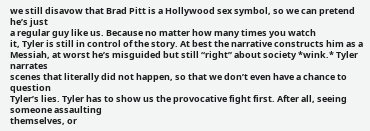we still disavow that Brad Pitt is a Hollywood sex symbol, so we can pretend he’s just
a regular guy like us. Because no matter how many times you watch
it, Tyler is still in control of the story. At best the narrative constructs him as a
Messiah, at worst he’s misguided but still “right” about society *wink.* Tyler narrates
scenes that literally did not happen, so that we don’t even have a chance to question
Tyler’s lies. Tyler has to show us the provocative fight first. After all, seeing someone assaulting
themselves, or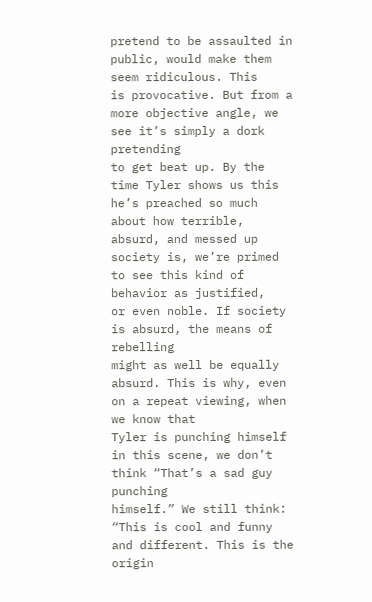pretend to be assaulted in public, would make them seem ridiculous. This
is provocative. But from a more objective angle, we see it’s simply a dork pretending
to get beat up. By the time Tyler shows us this he’s preached so much about how terrible,
absurd, and messed up society is, we’re primed to see this kind of behavior as justified,
or even noble. If society is absurd, the means of rebelling
might as well be equally absurd. This is why, even on a repeat viewing, when we know that
Tyler is punching himself in this scene, we don’t think “That’s a sad guy punching
himself.” We still think: “This is cool and funny and different. This is the origin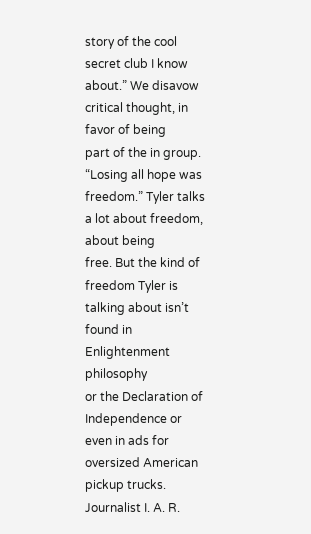story of the cool secret club I know about.” We disavow critical thought, in favor of being
part of the in group. “Losing all hope was freedom.” Tyler talks a lot about freedom, about being
free. But the kind of freedom Tyler is talking about isn’t found in Enlightenment philosophy
or the Declaration of Independence or even in ads for oversized American pickup trucks.
Journalist I. A. R.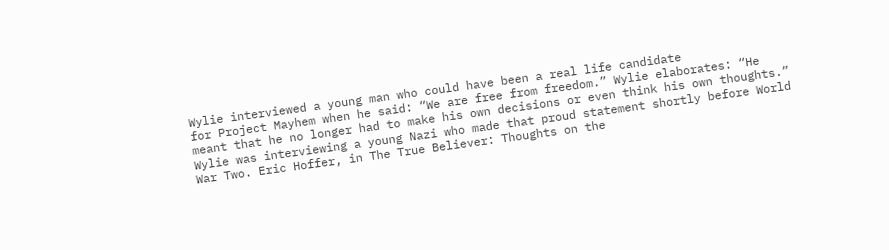Wylie interviewed a young man who could have been a real life candidate
for Project Mayhem when he said: “We are free from freedom.” Wylie elaborates: “He
meant that he no longer had to make his own decisions or even think his own thoughts.”
Wylie was interviewing a young Nazi who made that proud statement shortly before World
War Two. Eric Hoffer, in The True Believer: Thoughts on the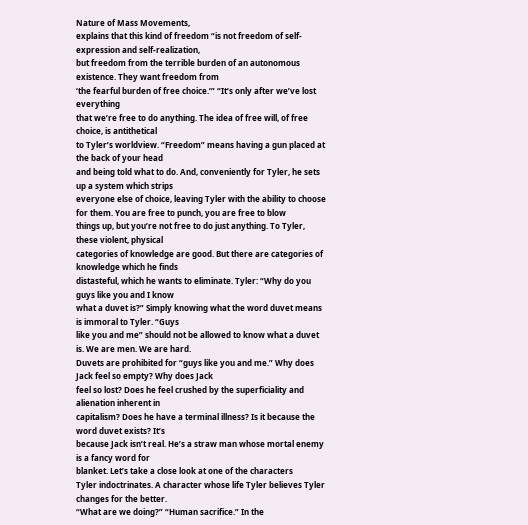Nature of Mass Movements,
explains that this kind of freedom “is not freedom of self-expression and self-realization,
but freedom from the terrible burden of an autonomous existence. They want freedom from
‘the fearful burden of free choice.’” “It’s only after we’ve lost everything
that we’re free to do anything. The idea of free will, of free choice, is antithetical
to Tyler’s worldview. “Freedom” means having a gun placed at the back of your head
and being told what to do. And, conveniently for Tyler, he sets up a system which strips
everyone else of choice, leaving Tyler with the ability to choose for them. You are free to punch, you are free to blow
things up, but you’re not free to do just anything. To Tyler, these violent, physical
categories of knowledge are good. But there are categories of knowledge which he finds
distasteful, which he wants to eliminate. Tyler: “Why do you guys like you and I know
what a duvet is?” Simply knowing what the word duvet means is immoral to Tyler. “Guys
like you and me” should not be allowed to know what a duvet is. We are men. We are hard.
Duvets are prohibited for “guys like you and me.” Why does Jack feel so empty? Why does Jack
feel so lost? Does he feel crushed by the superficiality and alienation inherent in
capitalism? Does he have a terminal illness? Is it because the word duvet exists? It’s
because Jack isn’t real. He’s a straw man whose mortal enemy is a fancy word for
blanket. Let’s take a close look at one of the characters
Tyler indoctrinates. A character whose life Tyler believes Tyler changes for the better.
“What are we doing?” “Human sacrifice.” In the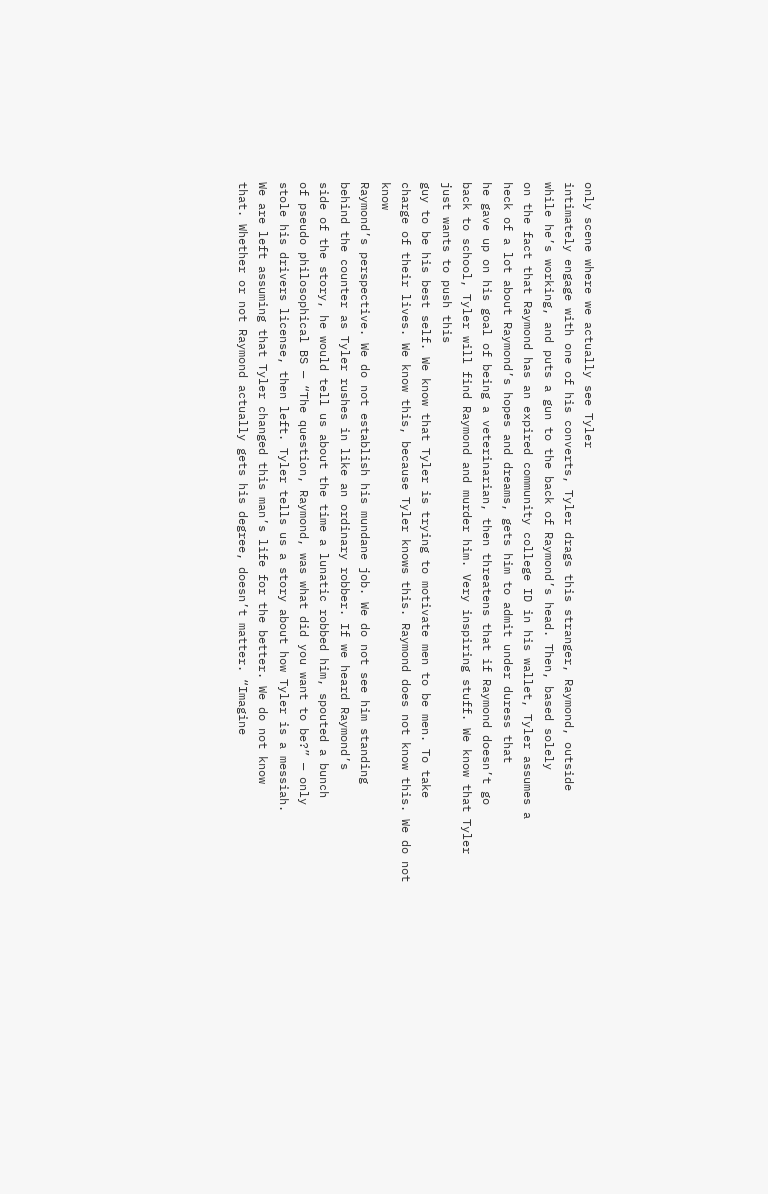only scene where we actually see Tyler
intimately engage with one of his converts, Tyler drags this stranger, Raymond, outside
while he’s working, and puts a gun to the back of Raymond’s head. Then, based solely
on the fact that Raymond has an expired community college ID in his wallet, Tyler assumes a
heck of a lot about Raymond’s hopes and dreams, gets him to admit under duress that
he gave up on his goal of being a veterinarian, then threatens that if Raymond doesn’t go
back to school, Tyler will find Raymond and murder him. Very inspiring stuff. We know that Tyler just wants to push this
guy to be his best self. We know that Tyler is trying to motivate men to be men. To take
charge of their lives. We know this, because Tyler knows this. Raymond does not know this. We do not know
Raymond’s perspective. We do not establish his mundane job. We do not see him standing
behind the counter as Tyler rushes in like an ordinary robber. If we heard Raymond’s
side of the story, he would tell us about the time a lunatic robbed him, spouted a bunch
of pseudo philosophical BS — “The question, Raymond, was what did you want to be?” — only
stole his drivers license, then left. Tyler tells us a story about how Tyler is a messiah.
We are left assuming that Tyler changed this man’s life for the better. We do not know
that. Whether or not Raymond actually gets his degree, doesn’t matter. “Imagine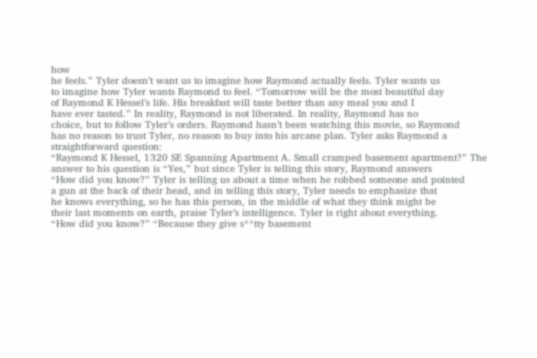how
he feels.” Tyler doesn’t want us to imagine how Raymond actually feels. Tyler wants us
to imagine how Tyler wants Raymond to feel. “Tomorrow will be the most beautiful day
of Raymond K Hessel’s life. His breakfast will taste better than any meal you and I
have ever tasted.” In reality, Raymond is not liberated. In reality, Raymond has no
choice, but to follow Tyler’s orders. Raymond hasn’t been watching this movie, so Raymond
has no reason to trust Tyler, no reason to buy into his arcane plan. Tyler asks Raymond a straightforward question:
“Raymond K Hessel, 1320 SE Spanning Apartment A. Small cramped basement apartment?” The
answer to his question is “Yes,” but since Tyler is telling this story, Raymond answers
“How did you know?” Tyler is telling us about a time when he robbed someone and pointed
a gun at the back of their head, and in telling this story, Tyler needs to emphasize that
he knows everything, so he has this person, in the middle of what they think might be
their last moments on earth, praise Tyler’s intelligence. Tyler is right about everything.
“How did you know?” “Because they give s**tty basement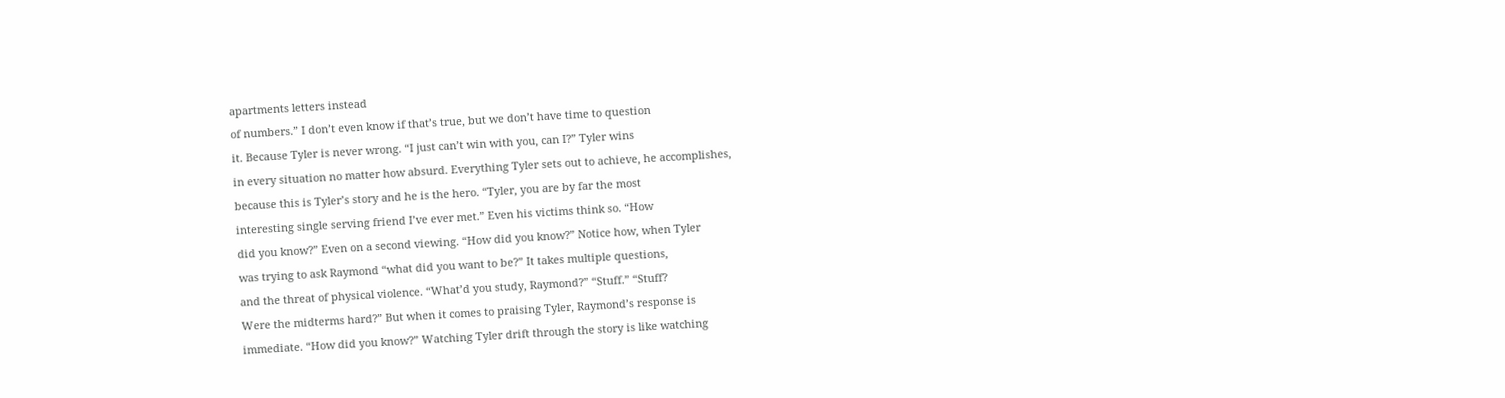apartments letters instead
of numbers.” I don’t even know if that’s true, but we don’t have time to question
it. Because Tyler is never wrong. “I just can’t win with you, can I?” Tyler wins
in every situation no matter how absurd. Everything Tyler sets out to achieve, he accomplishes,
because this is Tyler’s story and he is the hero. “Tyler, you are by far the most
interesting single serving friend I’ve ever met.” Even his victims think so. “How
did you know?” Even on a second viewing. “How did you know?” Notice how, when Tyler
was trying to ask Raymond “what did you want to be?” It takes multiple questions,
and the threat of physical violence. “What’d you study, Raymond?” “Stuff.” “Stuff?
Were the midterms hard?” But when it comes to praising Tyler, Raymond’s response is
immediate. “How did you know?” Watching Tyler drift through the story is like watching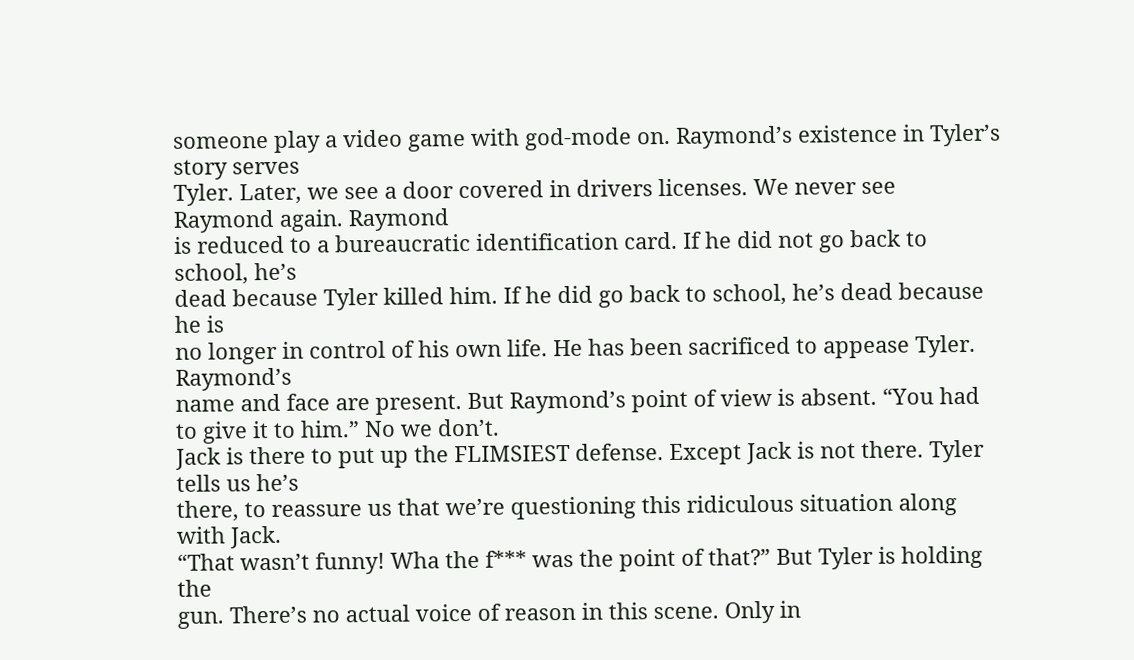someone play a video game with god-mode on. Raymond’s existence in Tyler’s story serves
Tyler. Later, we see a door covered in drivers licenses. We never see Raymond again. Raymond
is reduced to a bureaucratic identification card. If he did not go back to school, he’s
dead because Tyler killed him. If he did go back to school, he’s dead because he is
no longer in control of his own life. He has been sacrificed to appease Tyler. Raymond’s
name and face are present. But Raymond’s point of view is absent. “You had to give it to him.” No we don’t.
Jack is there to put up the FLIMSIEST defense. Except Jack is not there. Tyler tells us he’s
there, to reassure us that we’re questioning this ridiculous situation along with Jack.
“That wasn’t funny! Wha the f*** was the point of that?” But Tyler is holding the
gun. There’s no actual voice of reason in this scene. Only in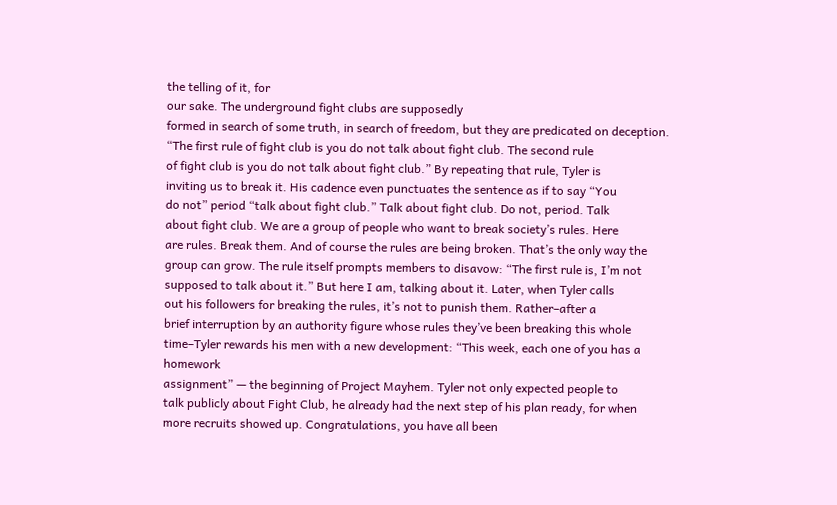the telling of it, for
our sake. The underground fight clubs are supposedly
formed in search of some truth, in search of freedom, but they are predicated on deception.
“The first rule of fight club is you do not talk about fight club. The second rule
of fight club is you do not talk about fight club.” By repeating that rule, Tyler is
inviting us to break it. His cadence even punctuates the sentence as if to say “You
do not” period “talk about fight club.” Talk about fight club. Do not, period. Talk
about fight club. We are a group of people who want to break society’s rules. Here
are rules. Break them. And of course the rules are being broken. That’s the only way the
group can grow. The rule itself prompts members to disavow: “The first rule is, I’m not
supposed to talk about it.” But here I am, talking about it. Later, when Tyler calls
out his followers for breaking the rules, it’s not to punish them. Rather–after a
brief interruption by an authority figure whose rules they’ve been breaking this whole
time–Tyler rewards his men with a new development: “This week, each one of you has a homework
assignment” — the beginning of Project Mayhem. Tyler not only expected people to
talk publicly about Fight Club, he already had the next step of his plan ready, for when
more recruits showed up. Congratulations, you have all been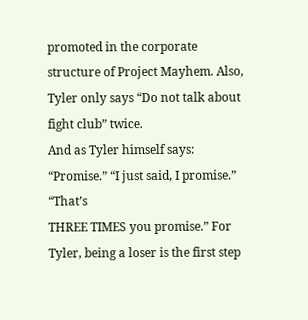promoted in the corporate
structure of Project Mayhem. Also, Tyler only says “Do not talk about fight club” twice.
And as Tyler himself says: “Promise.” “I just said, I promise.” “That’s
THREE TIMES you promise.” For Tyler, being a loser is the first step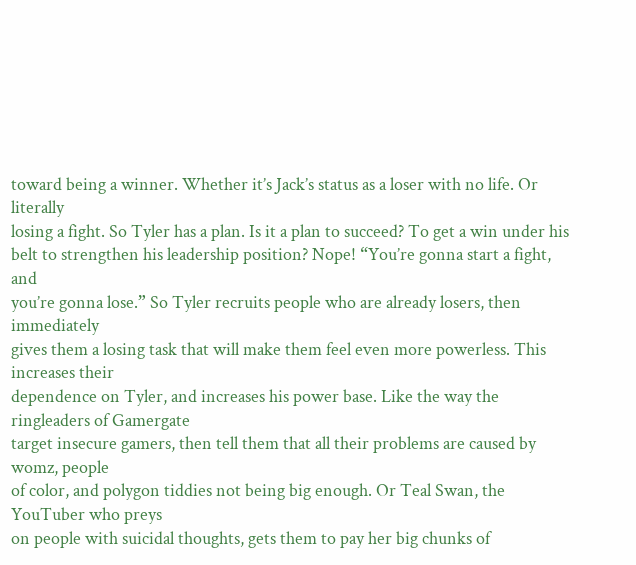toward being a winner. Whether it’s Jack’s status as a loser with no life. Or literally
losing a fight. So Tyler has a plan. Is it a plan to succeed? To get a win under his
belt to strengthen his leadership position? Nope! “You’re gonna start a fight, and
you’re gonna lose.” So Tyler recruits people who are already losers, then immediately
gives them a losing task that will make them feel even more powerless. This increases their
dependence on Tyler, and increases his power base. Like the way the ringleaders of Gamergate
target insecure gamers, then tell them that all their problems are caused by womz, people
of color, and polygon tiddies not being big enough. Or Teal Swan, the YouTuber who preys
on people with suicidal thoughts, gets them to pay her big chunks of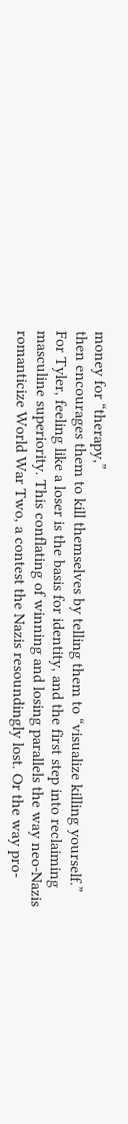money for “therapy,”
then encourages them to kill themselves by telling them to “visualize killing yourself.”
For Tyler, feeling like a loser is the basis for identity, and the first step into reclaiming
masculine superiority. This conflating of winning and losing parallels the way neo-Nazis
romanticize World War Two, a contest the Nazis resoundingly lost. Or the way pro-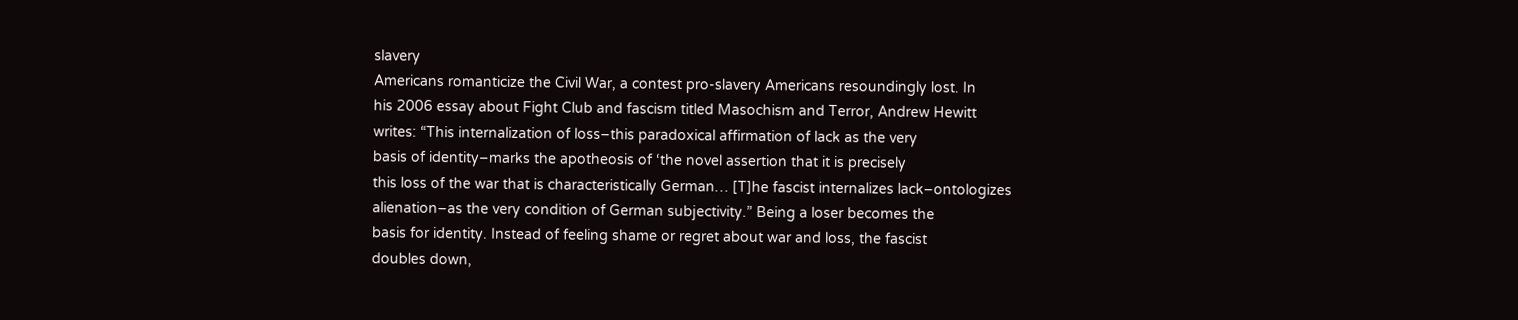slavery
Americans romanticize the Civil War, a contest pro-slavery Americans resoundingly lost. In
his 2006 essay about Fight Club and fascism titled Masochism and Terror, Andrew Hewitt
writes: “This internalization of loss–this paradoxical affirmation of lack as the very
basis of identity–marks the apotheosis of ‘the novel assertion that it is precisely
this loss of the war that is characteristically German… [T]he fascist internalizes lack–ontologizes
alienation–as the very condition of German subjectivity.” Being a loser becomes the
basis for identity. Instead of feeling shame or regret about war and loss, the fascist
doubles down,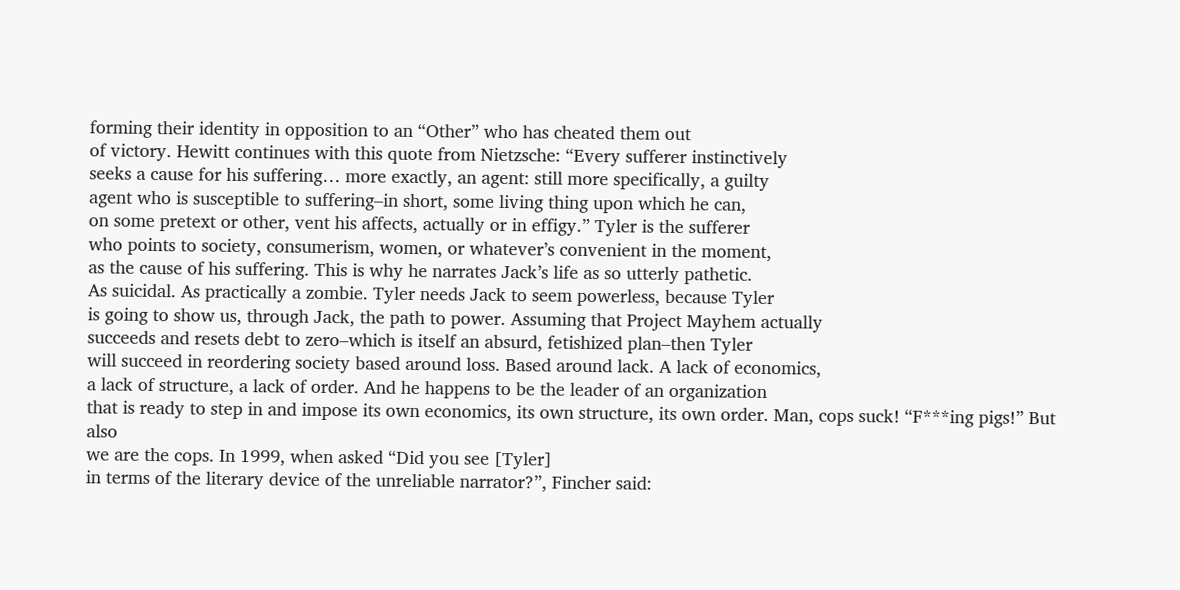forming their identity in opposition to an “Other” who has cheated them out
of victory. Hewitt continues with this quote from Nietzsche: “Every sufferer instinctively
seeks a cause for his suffering… more exactly, an agent: still more specifically, a guilty
agent who is susceptible to suffering–in short, some living thing upon which he can,
on some pretext or other, vent his affects, actually or in effigy.” Tyler is the sufferer
who points to society, consumerism, women, or whatever’s convenient in the moment,
as the cause of his suffering. This is why he narrates Jack’s life as so utterly pathetic.
As suicidal. As practically a zombie. Tyler needs Jack to seem powerless, because Tyler
is going to show us, through Jack, the path to power. Assuming that Project Mayhem actually
succeeds and resets debt to zero–which is itself an absurd, fetishized plan–then Tyler
will succeed in reordering society based around loss. Based around lack. A lack of economics,
a lack of structure, a lack of order. And he happens to be the leader of an organization
that is ready to step in and impose its own economics, its own structure, its own order. Man, cops suck! “F***ing pigs!” But also
we are the cops. In 1999, when asked “Did you see [Tyler]
in terms of the literary device of the unreliable narrator?”, Fincher said: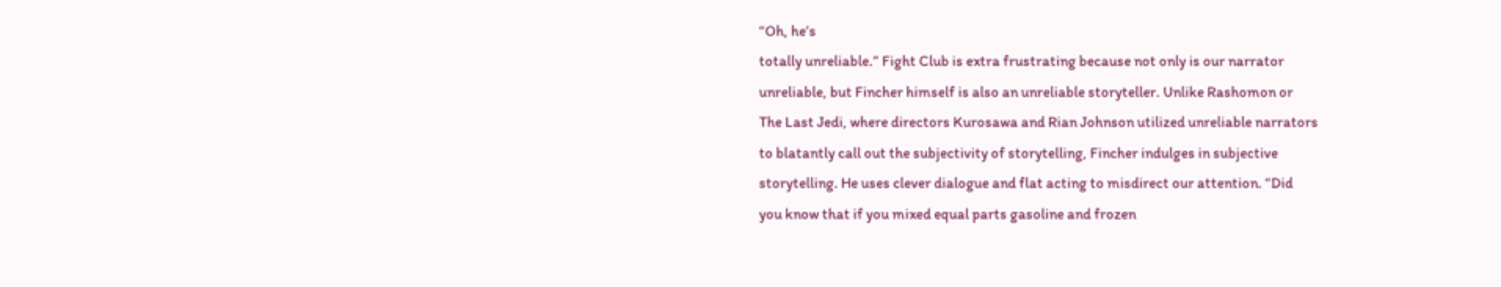“Oh, he’s
totally unreliable.” Fight Club is extra frustrating because not only is our narrator
unreliable, but Fincher himself is also an unreliable storyteller. Unlike Rashomon or
The Last Jedi, where directors Kurosawa and Rian Johnson utilized unreliable narrators
to blatantly call out the subjectivity of storytelling, Fincher indulges in subjective
storytelling. He uses clever dialogue and flat acting to misdirect our attention. “Did
you know that if you mixed equal parts gasoline and frozen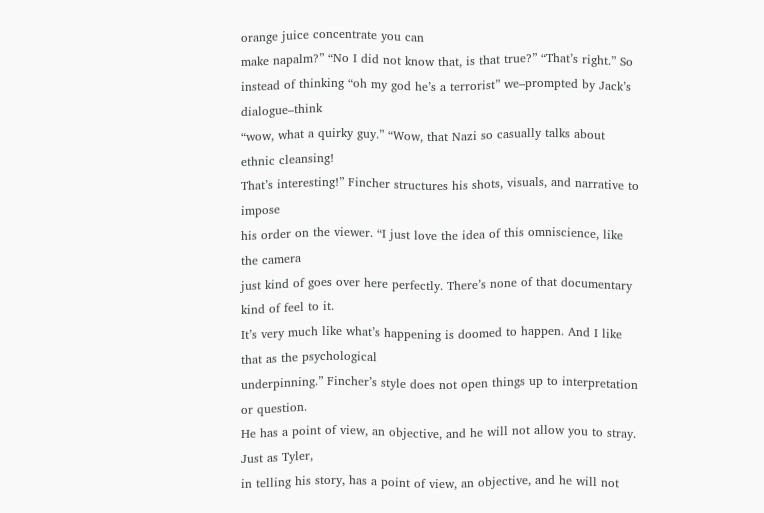orange juice concentrate you can
make napalm?” “No I did not know that, is that true?” “That’s right.” So
instead of thinking “oh my god he’s a terrorist” we–prompted by Jack’s dialogue–think
“wow, what a quirky guy.” “Wow, that Nazi so casually talks about ethnic cleansing!
That’s interesting!” Fincher structures his shots, visuals, and narrative to impose
his order on the viewer. “I just love the idea of this omniscience, like the camera
just kind of goes over here perfectly. There’s none of that documentary kind of feel to it.
It’s very much like what’s happening is doomed to happen. And I like that as the psychological
underpinning.” Fincher’s style does not open things up to interpretation or question.
He has a point of view, an objective, and he will not allow you to stray. Just as Tyler,
in telling his story, has a point of view, an objective, and he will not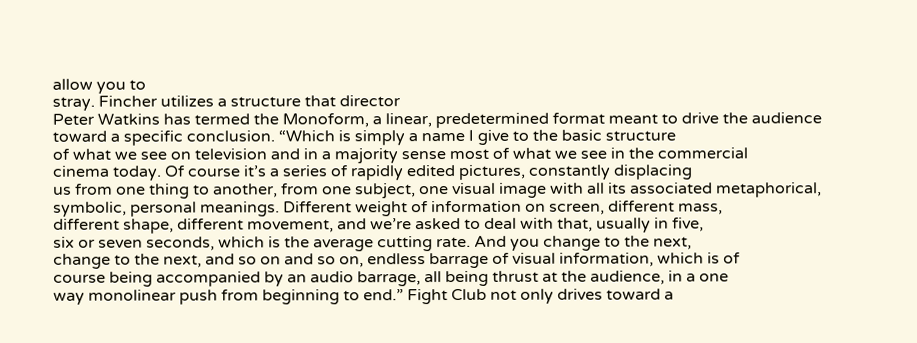allow you to
stray. Fincher utilizes a structure that director
Peter Watkins has termed the Monoform, a linear, predetermined format meant to drive the audience
toward a specific conclusion. “Which is simply a name I give to the basic structure
of what we see on television and in a majority sense most of what we see in the commercial
cinema today. Of course it’s a series of rapidly edited pictures, constantly displacing
us from one thing to another, from one subject, one visual image with all its associated metaphorical,
symbolic, personal meanings. Different weight of information on screen, different mass,
different shape, different movement, and we’re asked to deal with that, usually in five,
six or seven seconds, which is the average cutting rate. And you change to the next,
change to the next, and so on and so on, endless barrage of visual information, which is of
course being accompanied by an audio barrage, all being thrust at the audience, in a one
way monolinear push from beginning to end.” Fight Club not only drives toward a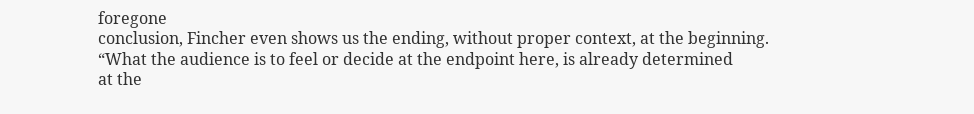foregone
conclusion, Fincher even shows us the ending, without proper context, at the beginning.
“What the audience is to feel or decide at the endpoint here, is already determined
at the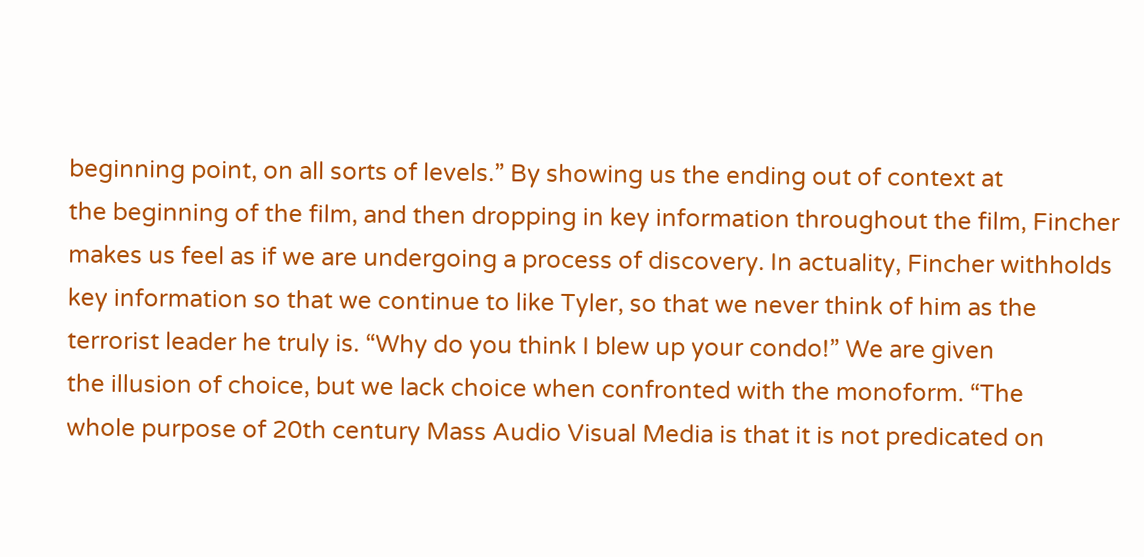beginning point, on all sorts of levels.” By showing us the ending out of context at
the beginning of the film, and then dropping in key information throughout the film, Fincher
makes us feel as if we are undergoing a process of discovery. In actuality, Fincher withholds
key information so that we continue to like Tyler, so that we never think of him as the
terrorist leader he truly is. “Why do you think I blew up your condo!” We are given
the illusion of choice, but we lack choice when confronted with the monoform. “The
whole purpose of 20th century Mass Audio Visual Media is that it is not predicated on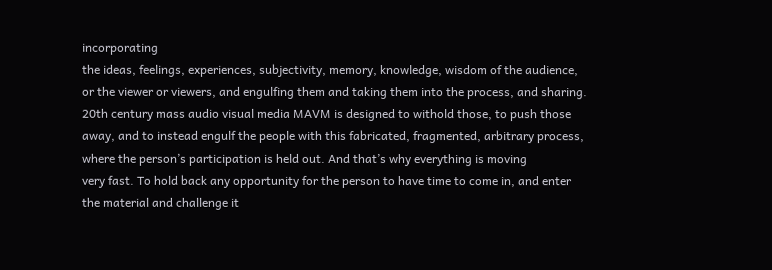incorporating
the ideas, feelings, experiences, subjectivity, memory, knowledge, wisdom of the audience,
or the viewer or viewers, and engulfing them and taking them into the process, and sharing.
20th century mass audio visual media MAVM is designed to withold those, to push those
away, and to instead engulf the people with this fabricated, fragmented, arbitrary process,
where the person’s participation is held out. And that’s why everything is moving
very fast. To hold back any opportunity for the person to have time to come in, and enter
the material and challenge it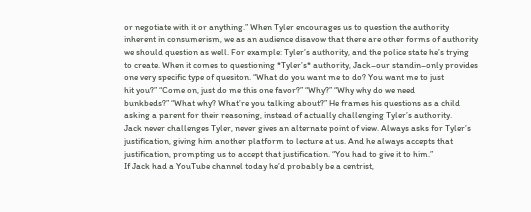or negotiate with it or anything.” When Tyler encourages us to question the authority
inherent in consumerism, we as an audience disavow that there are other forms of authority
we should question as well. For example: Tyler’s authority, and the police state he’s trying
to create. When it comes to questioning *Tyler’s* authority, Jack–our standin–only provides
one very specific type of quesiton. “What do you want me to do? You want me to just
hit you?” “Come on, just do me this one favor?” “Why?” “Why why do we need
bunkbeds?” “What why? What’re you talking about?” He frames his questions as a child
asking a parent for their reasoning, instead of actually challenging Tyler’s authority.
Jack never challenges Tyler, never gives an alternate point of view. Always asks for Tyler’s
justification, giving him another platform to lecture at us. And he always accepts that
justification, prompting us to accept that justification. “You had to give it to him.”
If Jack had a YouTube channel today he’d probably be a centrist,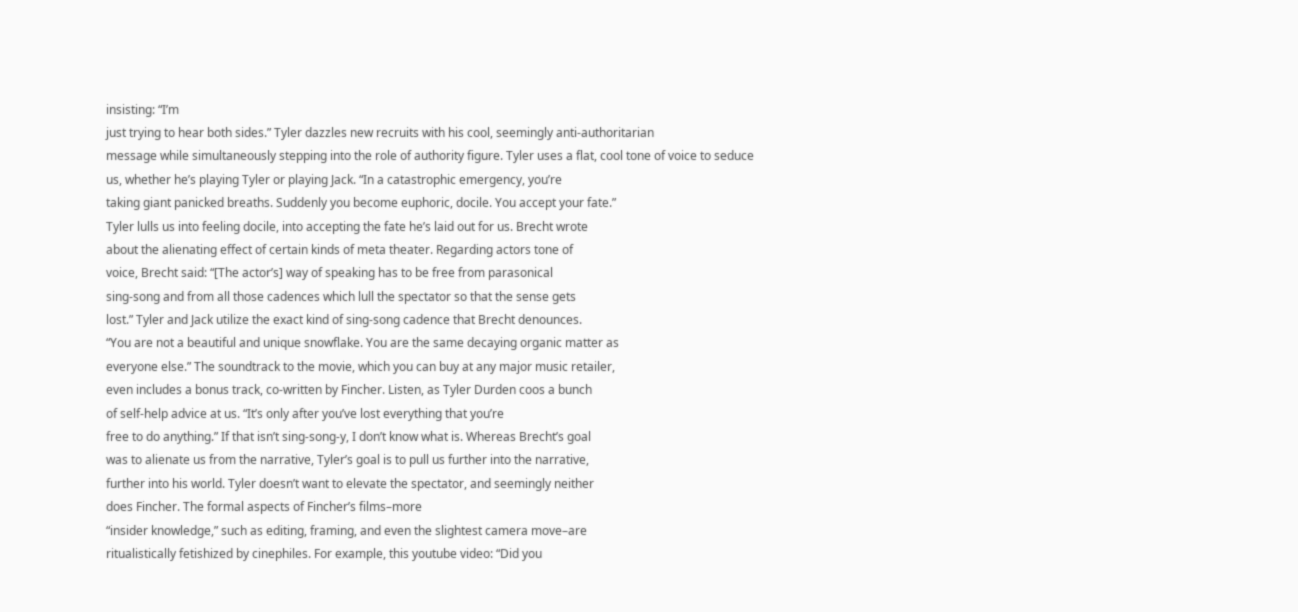insisting: “I’m
just trying to hear both sides.” Tyler dazzles new recruits with his cool, seemingly anti-authoritarian
message while simultaneously stepping into the role of authority figure. Tyler uses a flat, cool tone of voice to seduce
us, whether he’s playing Tyler or playing Jack. “In a catastrophic emergency, you’re
taking giant panicked breaths. Suddenly you become euphoric, docile. You accept your fate.”
Tyler lulls us into feeling docile, into accepting the fate he’s laid out for us. Brecht wrote
about the alienating effect of certain kinds of meta theater. Regarding actors tone of
voice, Brecht said: “[The actor’s] way of speaking has to be free from parasonical
sing-song and from all those cadences which lull the spectator so that the sense gets
lost.” Tyler and Jack utilize the exact kind of sing-song cadence that Brecht denounces.
“You are not a beautiful and unique snowflake. You are the same decaying organic matter as
everyone else.” The soundtrack to the movie, which you can buy at any major music retailer,
even includes a bonus track, co-written by Fincher. Listen, as Tyler Durden coos a bunch
of self-help advice at us. “It’s only after you’ve lost everything that you’re
free to do anything.” If that isn’t sing-song-y, I don’t know what is. Whereas Brecht’s goal
was to alienate us from the narrative, Tyler’s goal is to pull us further into the narrative,
further into his world. Tyler doesn’t want to elevate the spectator, and seemingly neither
does Fincher. The formal aspects of Fincher’s films–more
“insider knowledge,” such as editing, framing, and even the slightest camera move–are
ritualistically fetishized by cinephiles. For example, this youtube video: “Did you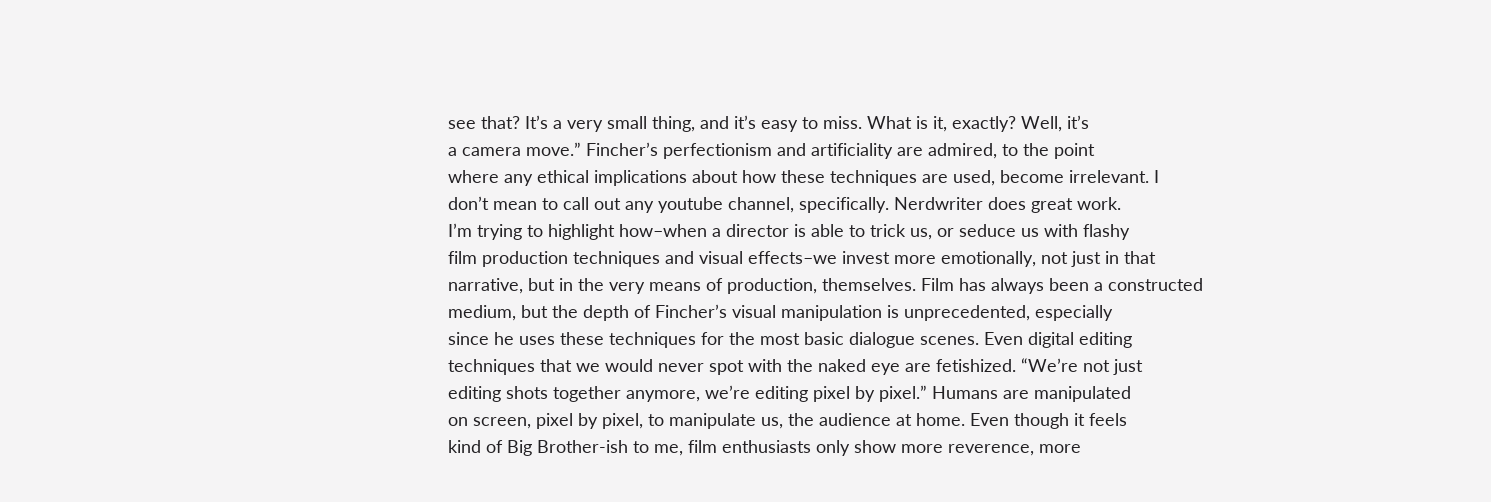see that? It’s a very small thing, and it’s easy to miss. What is it, exactly? Well, it’s
a camera move.” Fincher’s perfectionism and artificiality are admired, to the point
where any ethical implications about how these techniques are used, become irrelevant. I
don’t mean to call out any youtube channel, specifically. Nerdwriter does great work.
I’m trying to highlight how–when a director is able to trick us, or seduce us with flashy
film production techniques and visual effects–we invest more emotionally, not just in that
narrative, but in the very means of production, themselves. Film has always been a constructed
medium, but the depth of Fincher’s visual manipulation is unprecedented, especially
since he uses these techniques for the most basic dialogue scenes. Even digital editing
techniques that we would never spot with the naked eye are fetishized. “We’re not just
editing shots together anymore, we’re editing pixel by pixel.” Humans are manipulated
on screen, pixel by pixel, to manipulate us, the audience at home. Even though it feels
kind of Big Brother-ish to me, film enthusiasts only show more reverence, more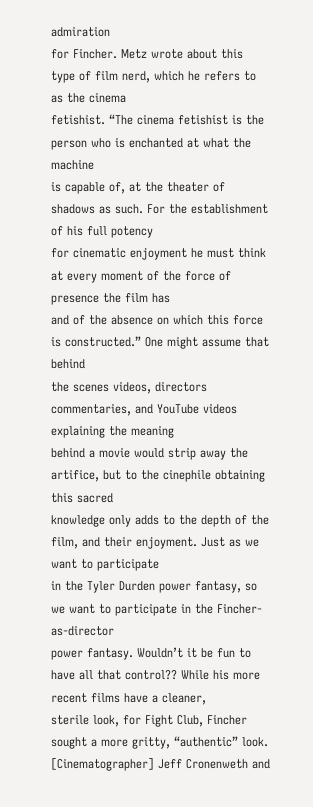admiration
for Fincher. Metz wrote about this type of film nerd, which he refers to as the cinema
fetishist. “The cinema fetishist is the person who is enchanted at what the machine
is capable of, at the theater of shadows as such. For the establishment of his full potency
for cinematic enjoyment he must think at every moment of the force of presence the film has
and of the absence on which this force is constructed.” One might assume that behind
the scenes videos, directors commentaries, and YouTube videos explaining the meaning
behind a movie would strip away the artifice, but to the cinephile obtaining this sacred
knowledge only adds to the depth of the film, and their enjoyment. Just as we want to participate
in the Tyler Durden power fantasy, so we want to participate in the Fincher-as-director
power fantasy. Wouldn’t it be fun to have all that control?? While his more recent films have a cleaner,
sterile look, for Fight Club, Fincher sought a more gritty, “authentic” look. [Cinematographer] Jeff Cronenweth and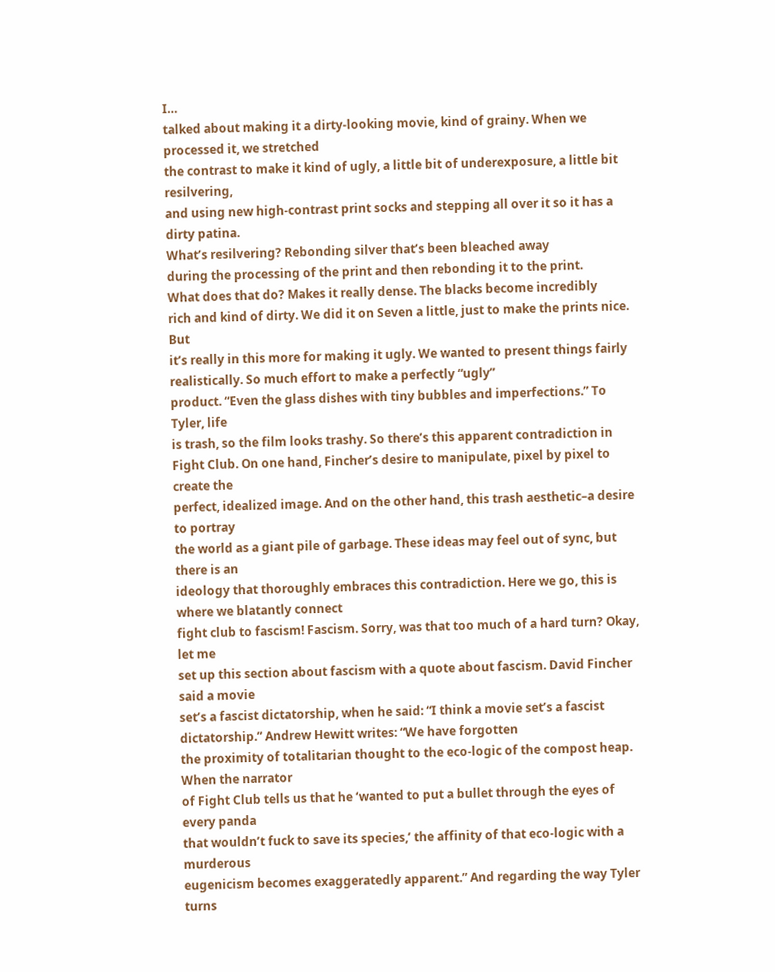I…
talked about making it a dirty-looking movie, kind of grainy. When we processed it, we stretched
the contrast to make it kind of ugly, a little bit of underexposure, a little bit resilvering,
and using new high-contrast print socks and stepping all over it so it has a dirty patina.
What’s resilvering? Rebonding silver that’s been bleached away
during the processing of the print and then rebonding it to the print.
What does that do? Makes it really dense. The blacks become incredibly
rich and kind of dirty. We did it on Seven a little, just to make the prints nice. But
it’s really in this more for making it ugly. We wanted to present things fairly realistically. So much effort to make a perfectly “ugly”
product. “Even the glass dishes with tiny bubbles and imperfections.” To Tyler, life
is trash, so the film looks trashy. So there’s this apparent contradiction in
Fight Club. On one hand, Fincher’s desire to manipulate, pixel by pixel to create the
perfect, idealized image. And on the other hand, this trash aesthetic–a desire to portray
the world as a giant pile of garbage. These ideas may feel out of sync, but there is an
ideology that thoroughly embraces this contradiction. Here we go, this is where we blatantly connect
fight club to fascism! Fascism. Sorry, was that too much of a hard turn? Okay, let me
set up this section about fascism with a quote about fascism. David Fincher said a movie
set’s a fascist dictatorship, when he said: “I think a movie set’s a fascist dictatorship.” Andrew Hewitt writes: “We have forgotten
the proximity of totalitarian thought to the eco-logic of the compost heap. When the narrator
of Fight Club tells us that he ‘wanted to put a bullet through the eyes of every panda
that wouldn’t fuck to save its species,’ the affinity of that eco-logic with a murderous
eugenicism becomes exaggeratedly apparent.” And regarding the way Tyler turns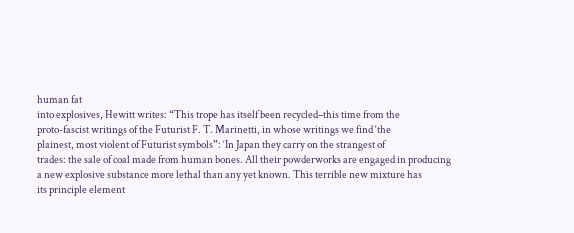human fat
into explosives, Hewitt writes: “This trope has itself been recycled–this time from the
proto-fascist writings of the Futurist F. T. Marinetti, in whose writings we find ‘the
plainest, most violent of Futurist symbols”: ‘In Japan they carry on the strangest of
trades: the sale of coal made from human bones. All their powderworks are engaged in producing
a new explosive substance more lethal than any yet known. This terrible new mixture has
its principle element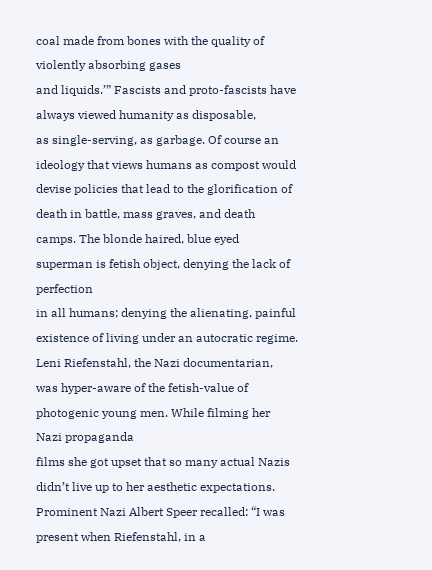coal made from bones with the quality of violently absorbing gases
and liquids.’” Fascists and proto-fascists have always viewed humanity as disposable,
as single-serving, as garbage. Of course an ideology that views humans as compost would
devise policies that lead to the glorification of death in battle, mass graves, and death
camps. The blonde haired, blue eyed superman is fetish object, denying the lack of perfection
in all humans; denying the alienating, painful existence of living under an autocratic regime. Leni Riefenstahl, the Nazi documentarian,
was hyper-aware of the fetish-value of photogenic young men. While filming her Nazi propaganda
films she got upset that so many actual Nazis didn’t live up to her aesthetic expectations.
Prominent Nazi Albert Speer recalled: “I was present when Riefenstahl, in a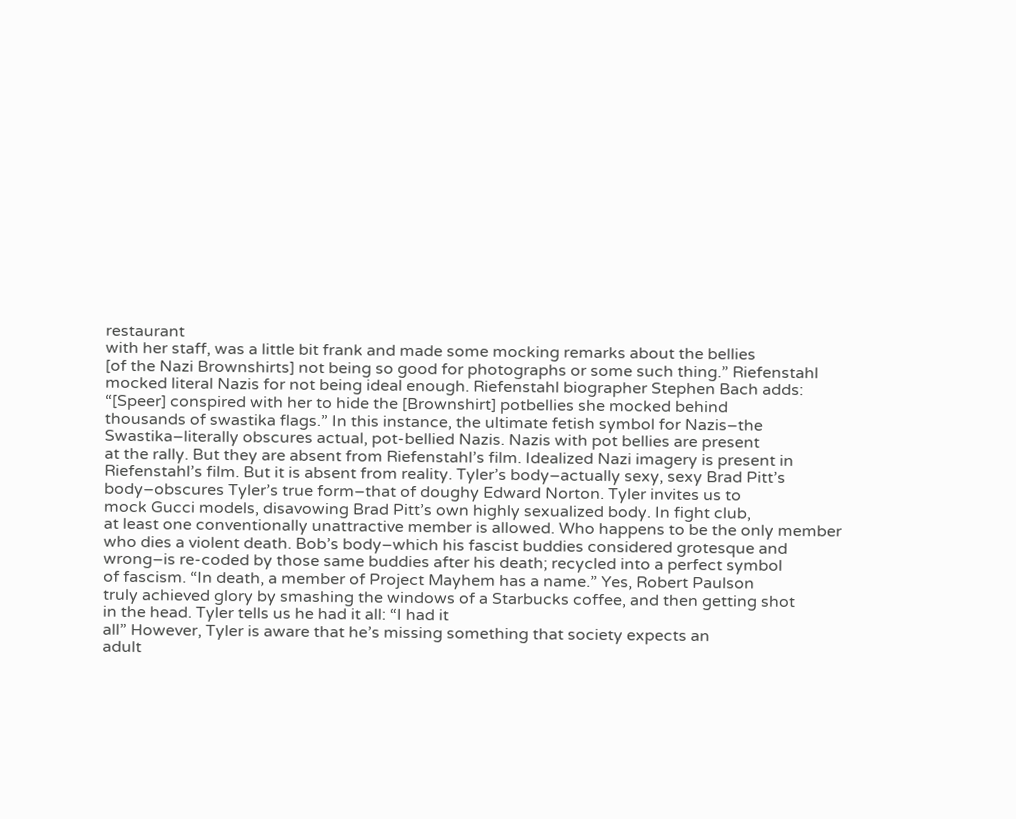restaurant
with her staff, was a little bit frank and made some mocking remarks about the bellies
[of the Nazi Brownshirts] not being so good for photographs or some such thing.” Riefenstahl
mocked literal Nazis for not being ideal enough. Riefenstahl biographer Stephen Bach adds:
“[Speer] conspired with her to hide the [Brownshirt] potbellies she mocked behind
thousands of swastika flags.” In this instance, the ultimate fetish symbol for Nazis–the
Swastika–literally obscures actual, pot-bellied Nazis. Nazis with pot bellies are present
at the rally. But they are absent from Riefenstahl’s film. Idealized Nazi imagery is present in
Riefenstahl’s film. But it is absent from reality. Tyler’s body–actually sexy, sexy Brad Pitt’s
body–obscures Tyler’s true form–that of doughy Edward Norton. Tyler invites us to
mock Gucci models, disavowing Brad Pitt’s own highly sexualized body. In fight club,
at least one conventionally unattractive member is allowed. Who happens to be the only member
who dies a violent death. Bob’s body–which his fascist buddies considered grotesque and
wrong–is re-coded by those same buddies after his death; recycled into a perfect symbol
of fascism. “In death, a member of Project Mayhem has a name.” Yes, Robert Paulson
truly achieved glory by smashing the windows of a Starbucks coffee, and then getting shot
in the head. Tyler tells us he had it all: “I had it
all” However, Tyler is aware that he’s missing something that society expects an
adult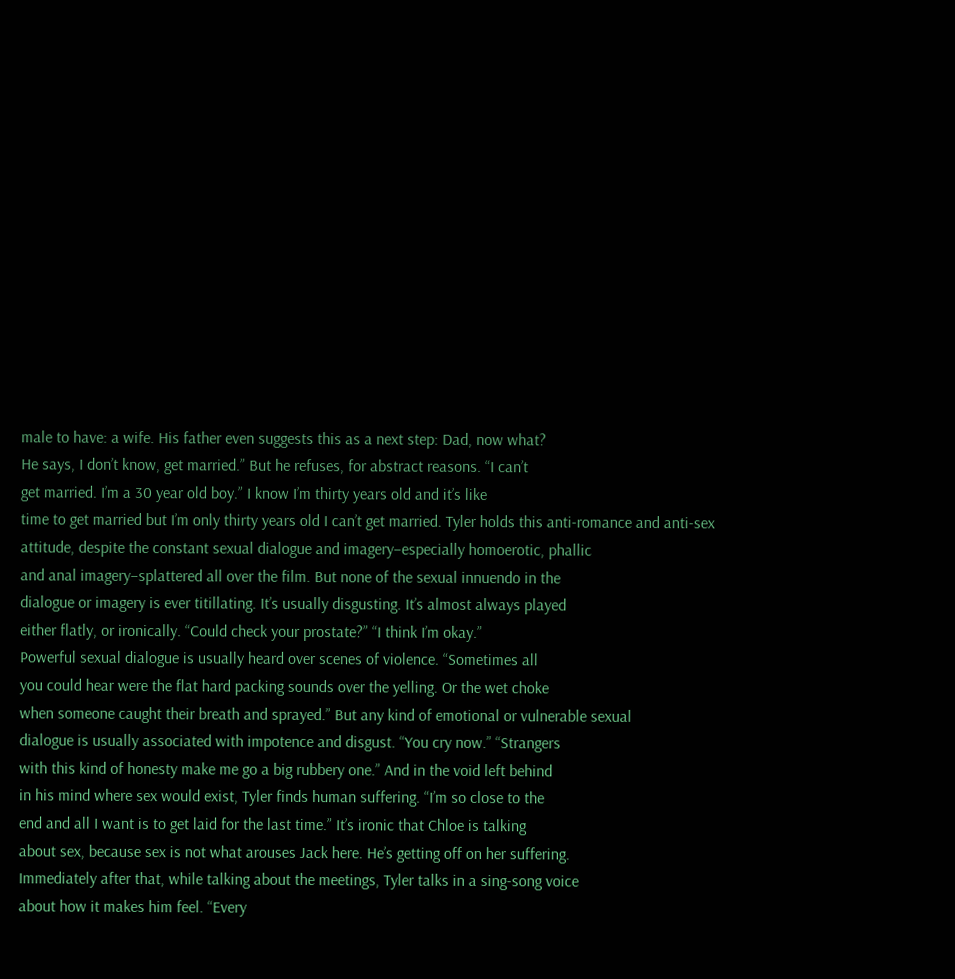male to have: a wife. His father even suggests this as a next step: Dad, now what?
He says, I don’t know, get married.” But he refuses, for abstract reasons. “I can’t
get married. I’m a 30 year old boy.” I know I’m thirty years old and it’s like
time to get married but I’m only thirty years old I can’t get married. Tyler holds this anti-romance and anti-sex
attitude, despite the constant sexual dialogue and imagery–especially homoerotic, phallic
and anal imagery–splattered all over the film. But none of the sexual innuendo in the
dialogue or imagery is ever titillating. It’s usually disgusting. It’s almost always played
either flatly, or ironically. “Could check your prostate?” “I think I’m okay.”
Powerful sexual dialogue is usually heard over scenes of violence. “Sometimes all
you could hear were the flat hard packing sounds over the yelling. Or the wet choke
when someone caught their breath and sprayed.” But any kind of emotional or vulnerable sexual
dialogue is usually associated with impotence and disgust. “You cry now.” “Strangers
with this kind of honesty make me go a big rubbery one.” And in the void left behind
in his mind where sex would exist, Tyler finds human suffering. “I’m so close to the
end and all I want is to get laid for the last time.” It’s ironic that Chloe is talking
about sex, because sex is not what arouses Jack here. He’s getting off on her suffering.
Immediately after that, while talking about the meetings, Tyler talks in a sing-song voice
about how it makes him feel. “Every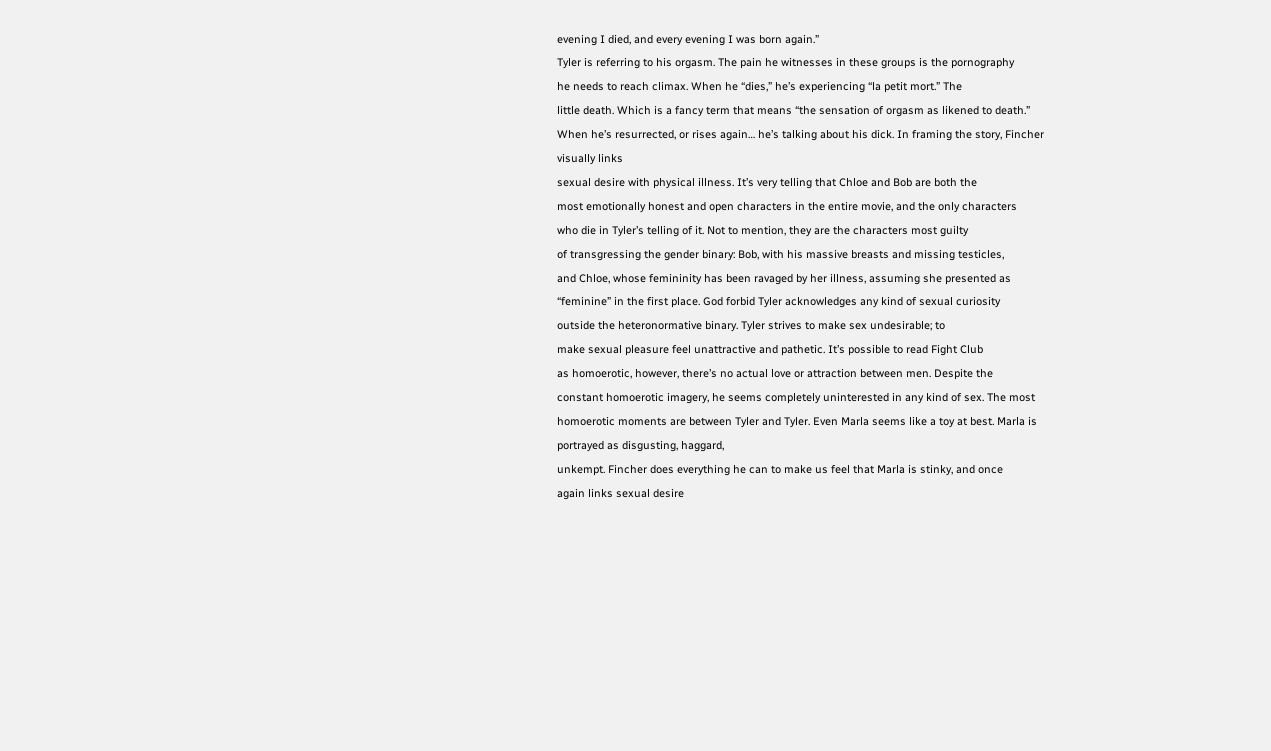evening I died, and every evening I was born again.”
Tyler is referring to his orgasm. The pain he witnesses in these groups is the pornography
he needs to reach climax. When he “dies,” he’s experiencing “la petit mort.” The
little death. Which is a fancy term that means “the sensation of orgasm as likened to death.”
When he’s resurrected, or rises again… he’s talking about his dick. In framing the story, Fincher visually links
sexual desire with physical illness. It’s very telling that Chloe and Bob are both the
most emotionally honest and open characters in the entire movie, and the only characters
who die in Tyler’s telling of it. Not to mention, they are the characters most guilty
of transgressing the gender binary: Bob, with his massive breasts and missing testicles,
and Chloe, whose femininity has been ravaged by her illness, assuming she presented as
“feminine” in the first place. God forbid Tyler acknowledges any kind of sexual curiosity
outside the heteronormative binary. Tyler strives to make sex undesirable; to
make sexual pleasure feel unattractive and pathetic. It’s possible to read Fight Club
as homoerotic, however, there’s no actual love or attraction between men. Despite the
constant homoerotic imagery, he seems completely uninterested in any kind of sex. The most
homoerotic moments are between Tyler and Tyler. Even Marla seems like a toy at best. Marla is portrayed as disgusting, haggard,
unkempt. Fincher does everything he can to make us feel that Marla is stinky, and once
again links sexual desire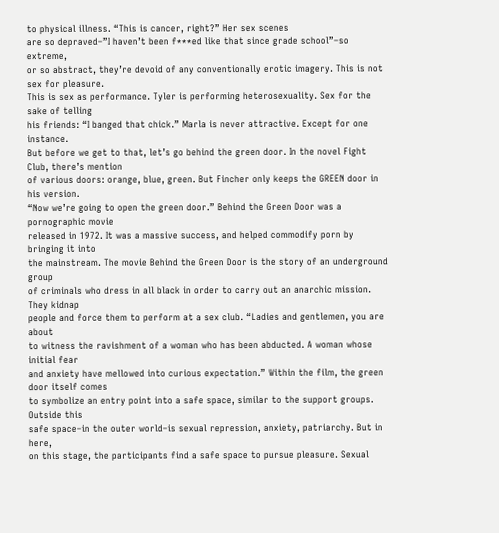to physical illness. “This is cancer, right?” Her sex scenes
are so depraved–”I haven’t been f***ed like that since grade school”–so extreme,
or so abstract, they’re devoid of any conventionally erotic imagery. This is not sex for pleasure.
This is sex as performance. Tyler is performing heterosexuality. Sex for the sake of telling
his friends: “I banged that chick.” Marla is never attractive. Except for one instance.
But before we get to that, let’s go behind the green door. In the novel Fight Club, there’s mention
of various doors: orange, blue, green. But Fincher only keeps the GREEN door in his version.
“Now we’re going to open the green door.” Behind the Green Door was a pornographic movie
released in 1972. It was a massive success, and helped commodify porn by bringing it into
the mainstream. The movie Behind the Green Door is the story of an underground group
of criminals who dress in all black in order to carry out an anarchic mission. They kidnap
people and force them to perform at a sex club. “Ladies and gentlemen, you are about
to witness the ravishment of a woman who has been abducted. A woman whose initial fear
and anxiety have mellowed into curious expectation.” Within the film, the green door itself comes
to symbolize an entry point into a safe space, similar to the support groups. Outside this
safe space–in the outer world–is sexual repression, anxiety, patriarchy. But in here,
on this stage, the participants find a safe space to pursue pleasure. Sexual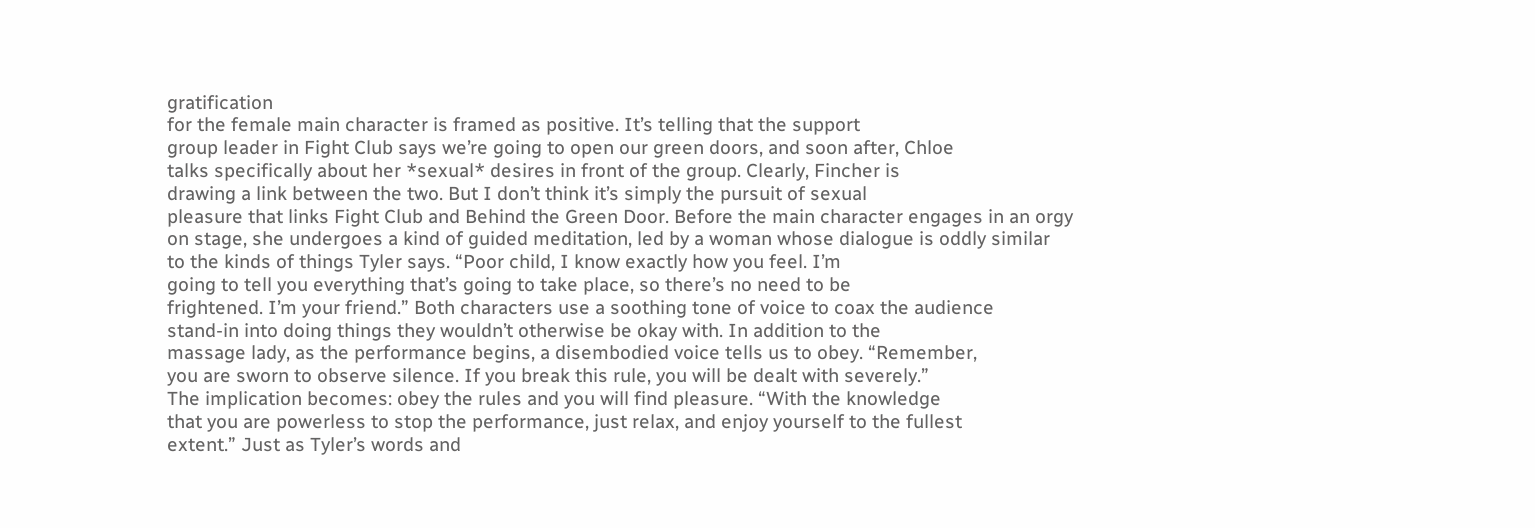gratification
for the female main character is framed as positive. It’s telling that the support
group leader in Fight Club says we’re going to open our green doors, and soon after, Chloe
talks specifically about her *sexual* desires in front of the group. Clearly, Fincher is
drawing a link between the two. But I don’t think it’s simply the pursuit of sexual
pleasure that links Fight Club and Behind the Green Door. Before the main character engages in an orgy
on stage, she undergoes a kind of guided meditation, led by a woman whose dialogue is oddly similar
to the kinds of things Tyler says. “Poor child, I know exactly how you feel. I’m
going to tell you everything that’s going to take place, so there’s no need to be
frightened. I’m your friend.” Both characters use a soothing tone of voice to coax the audience
stand-in into doing things they wouldn’t otherwise be okay with. In addition to the
massage lady, as the performance begins, a disembodied voice tells us to obey. “Remember,
you are sworn to observe silence. If you break this rule, you will be dealt with severely.”
The implication becomes: obey the rules and you will find pleasure. “With the knowledge
that you are powerless to stop the performance, just relax, and enjoy yourself to the fullest
extent.” Just as Tyler’s words and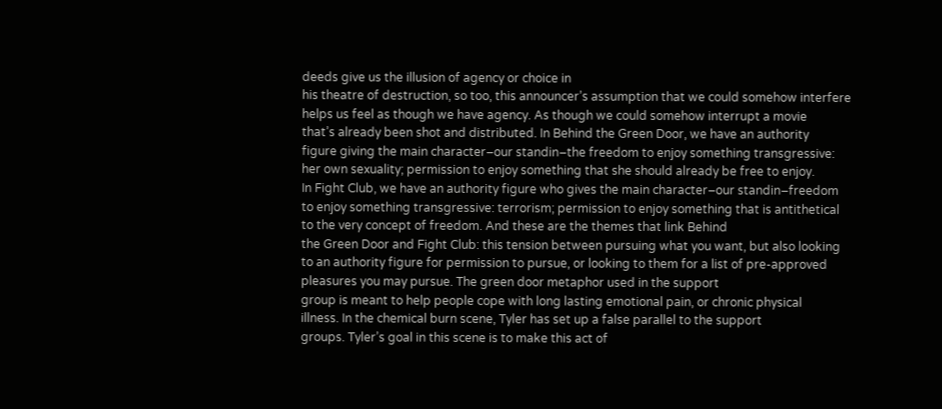deeds give us the illusion of agency or choice in
his theatre of destruction, so too, this announcer’s assumption that we could somehow interfere
helps us feel as though we have agency. As though we could somehow interrupt a movie
that’s already been shot and distributed. In Behind the Green Door, we have an authority
figure giving the main character–our standin–the freedom to enjoy something transgressive:
her own sexuality; permission to enjoy something that she should already be free to enjoy.
In Fight Club, we have an authority figure who gives the main character–our standin–freedom
to enjoy something transgressive: terrorism; permission to enjoy something that is antithetical
to the very concept of freedom. And these are the themes that link Behind
the Green Door and Fight Club: this tension between pursuing what you want, but also looking
to an authority figure for permission to pursue, or looking to them for a list of pre-approved
pleasures you may pursue. The green door metaphor used in the support
group is meant to help people cope with long lasting emotional pain, or chronic physical
illness. In the chemical burn scene, Tyler has set up a false parallel to the support
groups. Tyler’s goal in this scene is to make this act of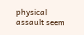physical assault seem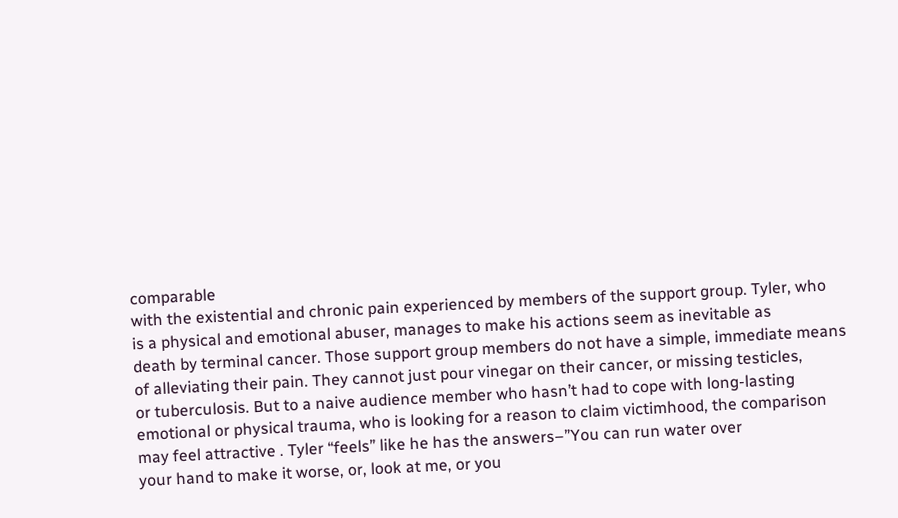comparable
with the existential and chronic pain experienced by members of the support group. Tyler, who
is a physical and emotional abuser, manages to make his actions seem as inevitable as
death by terminal cancer. Those support group members do not have a simple, immediate means
of alleviating their pain. They cannot just pour vinegar on their cancer, or missing testicles,
or tuberculosis. But to a naive audience member who hasn’t had to cope with long-lasting
emotional or physical trauma, who is looking for a reason to claim victimhood, the comparison
may feel attractive . Tyler “feels” like he has the answers–”You can run water over
your hand to make it worse, or, look at me, or you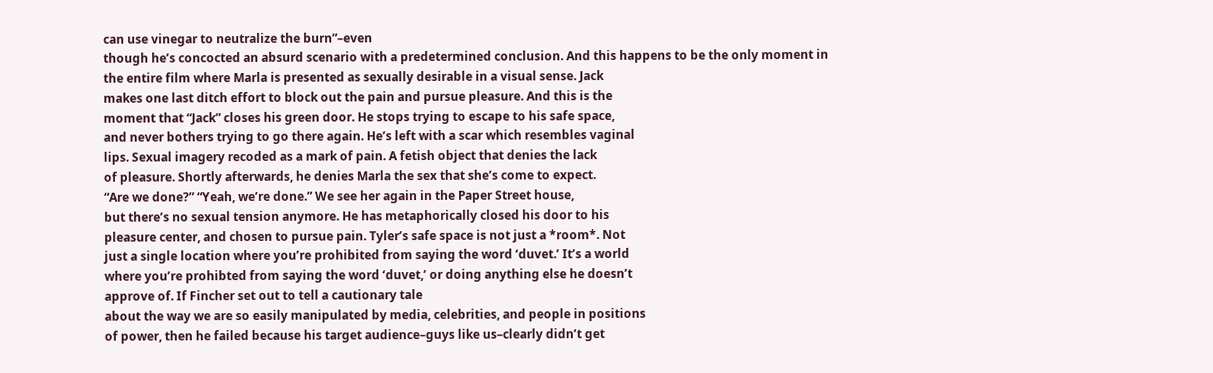can use vinegar to neutralize the burn”–even
though he’s concocted an absurd scenario with a predetermined conclusion. And this happens to be the only moment in
the entire film where Marla is presented as sexually desirable in a visual sense. Jack
makes one last ditch effort to block out the pain and pursue pleasure. And this is the
moment that “Jack” closes his green door. He stops trying to escape to his safe space,
and never bothers trying to go there again. He’s left with a scar which resembles vaginal
lips. Sexual imagery recoded as a mark of pain. A fetish object that denies the lack
of pleasure. Shortly afterwards, he denies Marla the sex that she’s come to expect.
“Are we done?” “Yeah, we’re done.” We see her again in the Paper Street house,
but there’s no sexual tension anymore. He has metaphorically closed his door to his
pleasure center, and chosen to pursue pain. Tyler’s safe space is not just a *room*. Not
just a single location where you’re prohibited from saying the word ‘duvet.’ It’s a world
where you’re prohibted from saying the word ‘duvet,’ or doing anything else he doesn’t
approve of. If Fincher set out to tell a cautionary tale
about the way we are so easily manipulated by media, celebrities, and people in positions
of power, then he failed because his target audience–guys like us–clearly didn’t get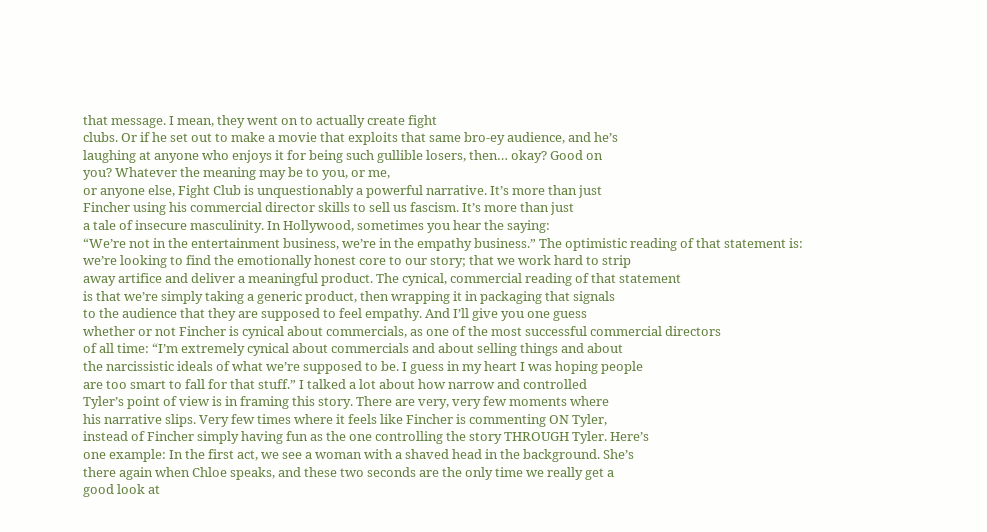that message. I mean, they went on to actually create fight
clubs. Or if he set out to make a movie that exploits that same bro-ey audience, and he’s
laughing at anyone who enjoys it for being such gullible losers, then… okay? Good on
you? Whatever the meaning may be to you, or me,
or anyone else, Fight Club is unquestionably a powerful narrative. It’s more than just
Fincher using his commercial director skills to sell us fascism. It’s more than just
a tale of insecure masculinity. In Hollywood, sometimes you hear the saying:
“We’re not in the entertainment business, we’re in the empathy business.” The optimistic reading of that statement is:
we’re looking to find the emotionally honest core to our story; that we work hard to strip
away artifice and deliver a meaningful product. The cynical, commercial reading of that statement
is that we’re simply taking a generic product, then wrapping it in packaging that signals
to the audience that they are supposed to feel empathy. And I’ll give you one guess
whether or not Fincher is cynical about commercials, as one of the most successful commercial directors
of all time: “I’m extremely cynical about commercials and about selling things and about
the narcissistic ideals of what we’re supposed to be. I guess in my heart I was hoping people
are too smart to fall for that stuff.” I talked a lot about how narrow and controlled
Tyler’s point of view is in framing this story. There are very, very few moments where
his narrative slips. Very few times where it feels like Fincher is commenting ON Tyler,
instead of Fincher simply having fun as the one controlling the story THROUGH Tyler. Here’s
one example: In the first act, we see a woman with a shaved head in the background. She’s
there again when Chloe speaks, and these two seconds are the only time we really get a
good look at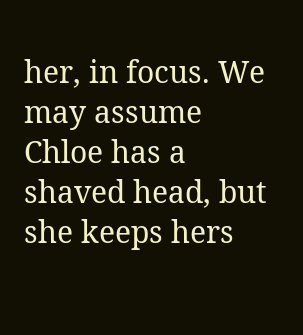her, in focus. We may assume Chloe has a shaved head, but she keeps hers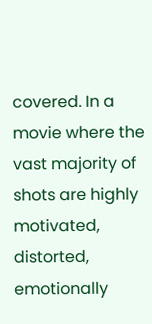covered. In a movie where the vast majority of shots are highly motivated, distorted,
emotionally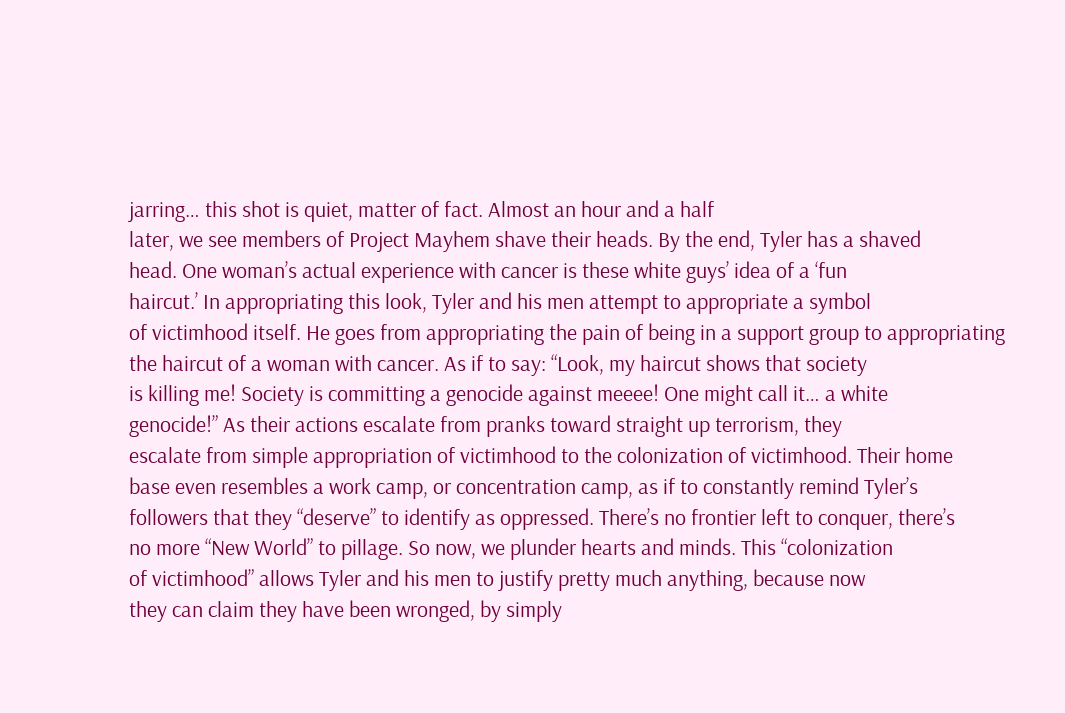jarring… this shot is quiet, matter of fact. Almost an hour and a half
later, we see members of Project Mayhem shave their heads. By the end, Tyler has a shaved
head. One woman’s actual experience with cancer is these white guys’ idea of a ‘fun
haircut.’ In appropriating this look, Tyler and his men attempt to appropriate a symbol
of victimhood itself. He goes from appropriating the pain of being in a support group to appropriating
the haircut of a woman with cancer. As if to say: “Look, my haircut shows that society
is killing me! Society is committing a genocide against meeee! One might call it… a white
genocide!” As their actions escalate from pranks toward straight up terrorism, they
escalate from simple appropriation of victimhood to the colonization of victimhood. Their home
base even resembles a work camp, or concentration camp, as if to constantly remind Tyler’s
followers that they “deserve” to identify as oppressed. There’s no frontier left to conquer, there’s
no more “New World” to pillage. So now, we plunder hearts and minds. This “colonization
of victimhood” allows Tyler and his men to justify pretty much anything, because now
they can claim they have been wronged, by simply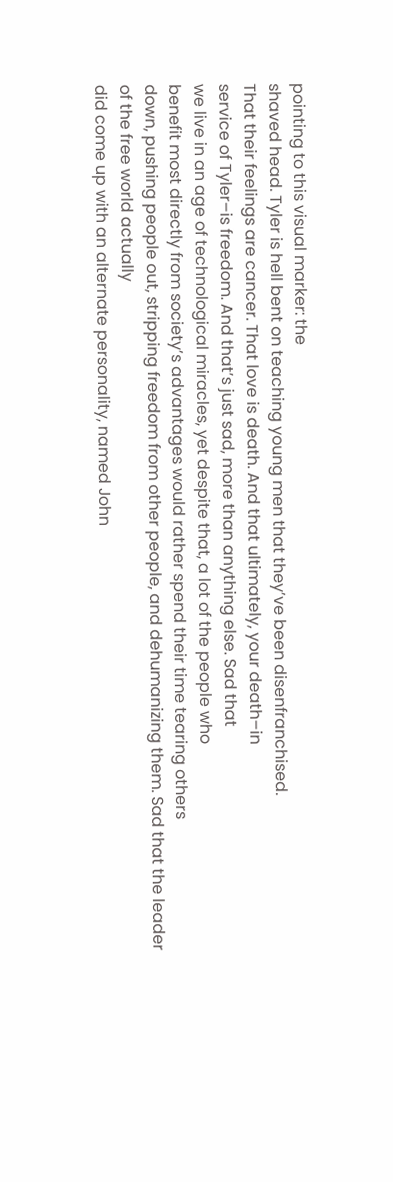pointing to this visual marker: the
shaved head. Tyler is hell bent on teaching young men that they’ve been disenfranchised.
That their feelings are cancer. That love is death. And that ultimately, your death–in
service of Tyler–is freedom. And that’s just sad, more than anything else. Sad that
we live in an age of technological miracles, yet despite that, a lot of the people who
benefit most directly from society’s advantages would rather spend their time tearing others
down, pushing people out, stripping freedom from other people, and dehumanizing them. Sad that the leader of the free world actually
did come up with an alternate personality, named John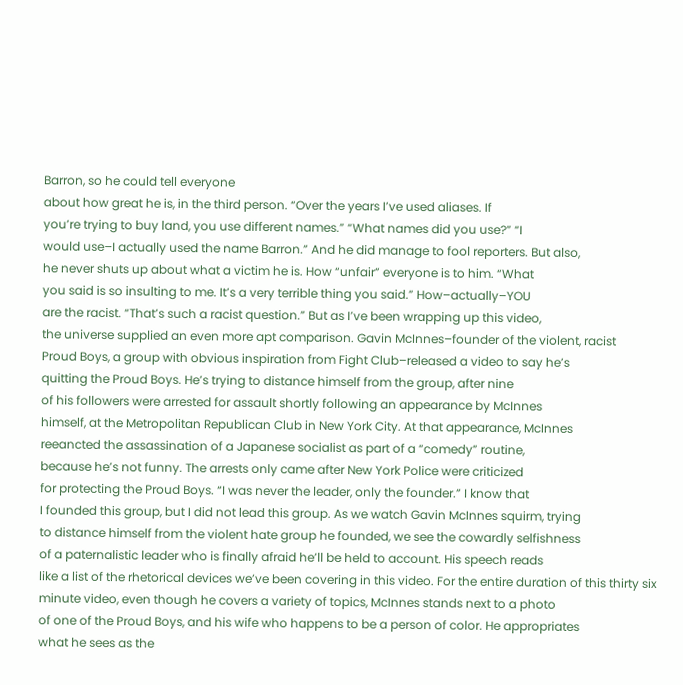Barron, so he could tell everyone
about how great he is, in the third person. “Over the years I’ve used aliases. If
you’re trying to buy land, you use different names.” “What names did you use?” “I
would use–I actually used the name Barron.” And he did manage to fool reporters. But also,
he never shuts up about what a victim he is. How “unfair” everyone is to him. “What
you said is so insulting to me. It’s a very terrible thing you said.” How–actually–YOU
are the racist. “That’s such a racist question.” But as I’ve been wrapping up this video,
the universe supplied an even more apt comparison. Gavin McInnes–founder of the violent, racist
Proud Boys, a group with obvious inspiration from Fight Club–released a video to say he’s
quitting the Proud Boys. He’s trying to distance himself from the group, after nine
of his followers were arrested for assault shortly following an appearance by McInnes
himself, at the Metropolitan Republican Club in New York City. At that appearance, McInnes
reeancted the assassination of a Japanese socialist as part of a “comedy” routine,
because he’s not funny. The arrests only came after New York Police were criticized
for protecting the Proud Boys. “I was never the leader, only the founder.” I know that
I founded this group, but I did not lead this group. As we watch Gavin McInnes squirm, trying
to distance himself from the violent hate group he founded, we see the cowardly selfishness
of a paternalistic leader who is finally afraid he’ll be held to account. His speech reads
like a list of the rhetorical devices we’ve been covering in this video. For the entire duration of this thirty six
minute video, even though he covers a variety of topics, McInnes stands next to a photo
of one of the Proud Boys, and his wife who happens to be a person of color. He appropriates
what he sees as the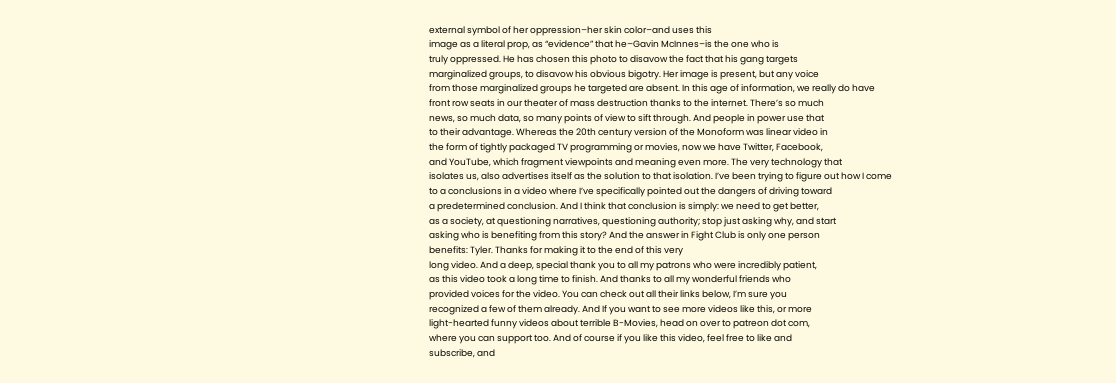external symbol of her oppression–her skin color–and uses this
image as a literal prop, as “evidence” that he–Gavin McInnes–is the one who is
truly oppressed. He has chosen this photo to disavow the fact that his gang targets
marginalized groups, to disavow his obvious bigotry. Her image is present, but any voice
from those marginalized groups he targeted are absent. In this age of information, we really do have
front row seats in our theater of mass destruction thanks to the internet. There’s so much
news, so much data, so many points of view to sift through. And people in power use that
to their advantage. Whereas the 20th century version of the Monoform was linear video in
the form of tightly packaged TV programming or movies, now we have Twitter, Facebook,
and YouTube, which fragment viewpoints and meaning even more. The very technology that
isolates us, also advertises itself as the solution to that isolation. I’ve been trying to figure out how I come
to a conclusions in a video where I’ve specifically pointed out the dangers of driving toward
a predetermined conclusion. And I think that conclusion is simply: we need to get better,
as a society, at questioning narratives, questioning authority; stop just asking why, and start
asking who is benefiting from this story? And the answer in Fight Club is only one person
benefits: Tyler. Thanks for making it to the end of this very
long video. And a deep, special thank you to all my patrons who were incredibly patient,
as this video took a long time to finish. And thanks to all my wonderful friends who
provided voices for the video. You can check out all their links below, I’m sure you
recognized a few of them already. And If you want to see more videos like this, or more
light-hearted funny videos about terrible B-Movies, head on over to patreon dot com,
where you can support too. And of course if you like this video, feel free to like and
subscribe, and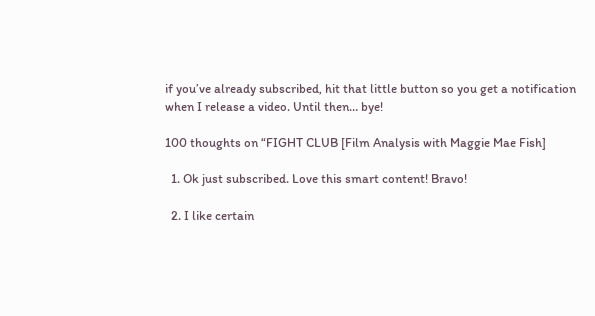if you’ve already subscribed, hit that little button so you get a notification
when I release a video. Until then… bye!

100 thoughts on “FIGHT CLUB [Film Analysis with Maggie Mae Fish]

  1. Ok just subscribed. Love this smart content! Bravo!

  2. I like certain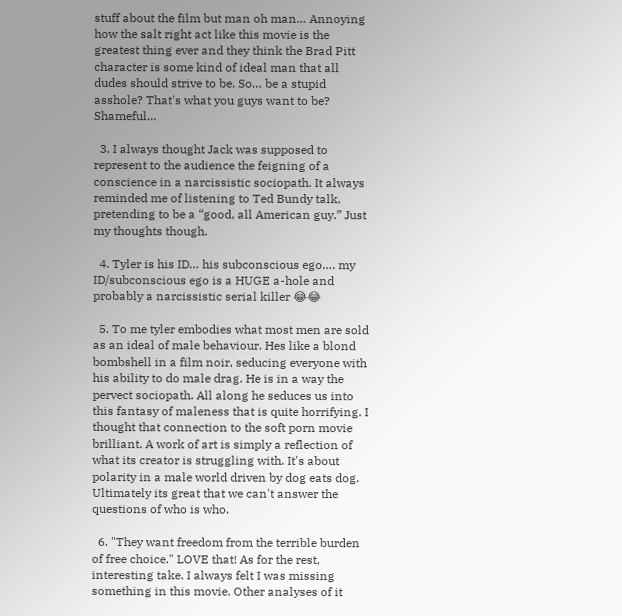stuff about the film but man oh man… Annoying how the salt right act like this movie is the greatest thing ever and they think the Brad Pitt character is some kind of ideal man that all dudes should strive to be. So… be a stupid asshole? That's what you guys want to be? Shameful…

  3. I always thought Jack was supposed to represent to the audience the feigning of a conscience in a narcissistic sociopath. It always reminded me of listening to Ted Bundy talk, pretending to be a “good, all American guy.” Just my thoughts though.

  4. Tyler is his ID… his subconscious ego…. my ID/subconscious ego is a HUGE a-hole and probably a narcissistic serial killer 😂😂

  5. To me tyler embodies what most men are sold as an ideal of male behaviour. Hes like a blond bombshell in a film noir, seducing everyone with his ability to do male drag. He is in a way the pervect sociopath. All along he seduces us into this fantasy of maleness that is quite horrifying. I thought that connection to the soft porn movie brilliant. A work of art is simply a reflection of what its creator is struggling with. It's about polarity in a male world driven by dog eats dog. Ultimately its great that we can't answer the questions of who is who.

  6. "They want freedom from the terrible burden of free choice." LOVE that! As for the rest, interesting take. I always felt I was missing something in this movie. Other analyses of it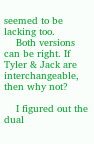seemed to be lacking too.
    Both versions can be right. If Tyler & Jack are interchangeable, then why not?

    I figured out the dual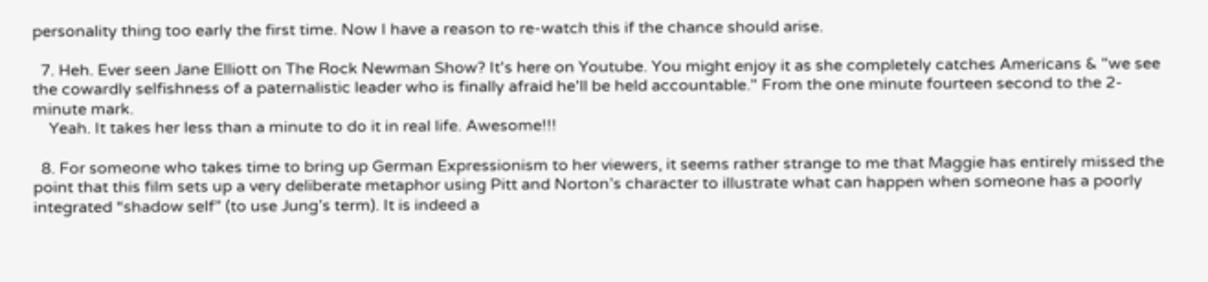personality thing too early the first time. Now I have a reason to re-watch this if the chance should arise.

  7. Heh. Ever seen Jane Elliott on The Rock Newman Show? It's here on Youtube. You might enjoy it as she completely catches Americans & "we see the cowardly selfishness of a paternalistic leader who is finally afraid he'll be held accountable." From the one minute fourteen second to the 2-minute mark.
    Yeah. It takes her less than a minute to do it in real life. Awesome!!!

  8. For someone who takes time to bring up German Expressionism to her viewers, it seems rather strange to me that Maggie has entirely missed the point that this film sets up a very deliberate metaphor using Pitt and Norton’s character to illustrate what can happen when someone has a poorly integrated “shadow self” (to use Jung’s term). It is indeed a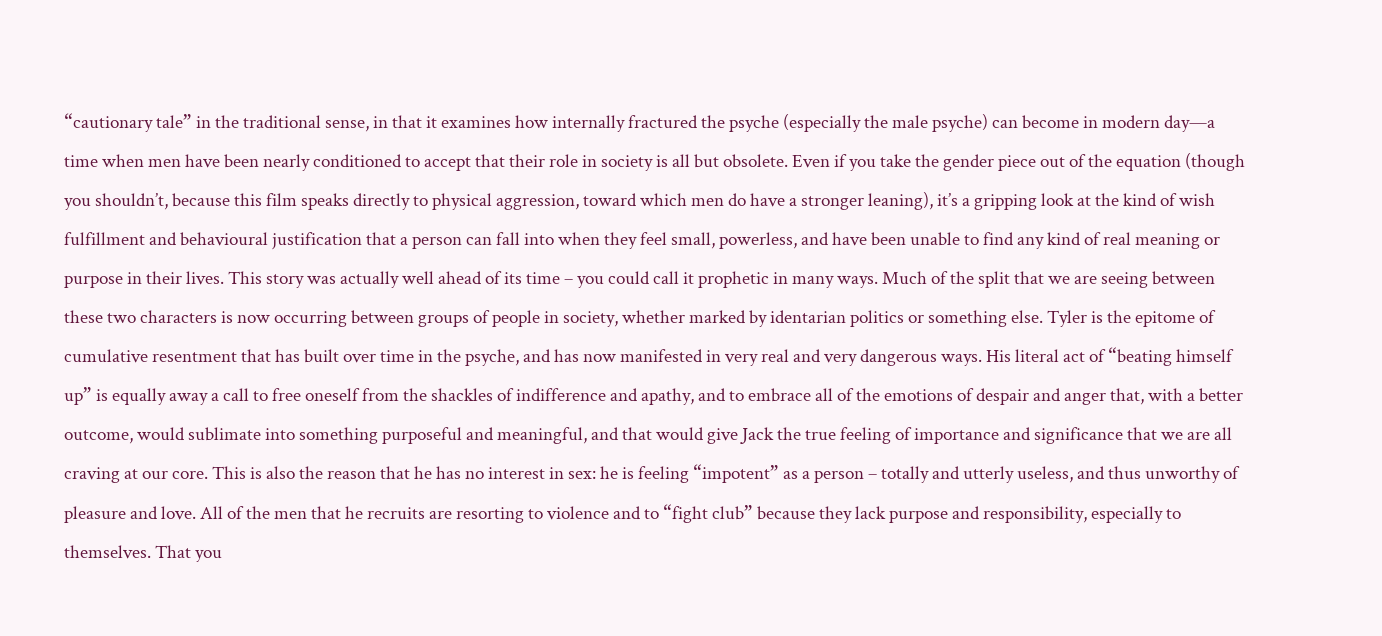“cautionary tale” in the traditional sense, in that it examines how internally fractured the psyche (especially the male psyche) can become in modern day—a time when men have been nearly conditioned to accept that their role in society is all but obsolete. Even if you take the gender piece out of the equation (though you shouldn’t, because this film speaks directly to physical aggression, toward which men do have a stronger leaning), it’s a gripping look at the kind of wish fulfillment and behavioural justification that a person can fall into when they feel small, powerless, and have been unable to find any kind of real meaning or purpose in their lives. This story was actually well ahead of its time – you could call it prophetic in many ways. Much of the split that we are seeing between these two characters is now occurring between groups of people in society, whether marked by identarian politics or something else. Tyler is the epitome of cumulative resentment that has built over time in the psyche, and has now manifested in very real and very dangerous ways. His literal act of “beating himself up” is equally away a call to free oneself from the shackles of indifference and apathy, and to embrace all of the emotions of despair and anger that, with a better outcome, would sublimate into something purposeful and meaningful, and that would give Jack the true feeling of importance and significance that we are all craving at our core. This is also the reason that he has no interest in sex: he is feeling “impotent” as a person – totally and utterly useless, and thus unworthy of pleasure and love. All of the men that he recruits are resorting to violence and to “fight club” because they lack purpose and responsibility, especially to themselves. That you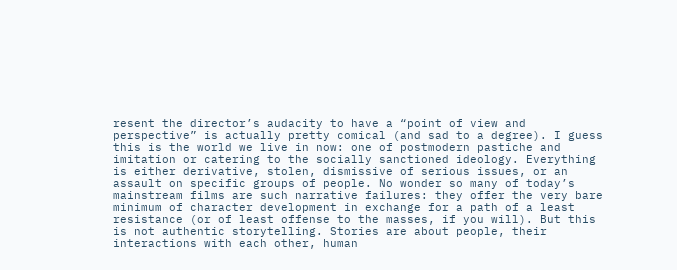resent the director’s audacity to have a “point of view and perspective” is actually pretty comical (and sad to a degree). I guess this is the world we live in now: one of postmodern pastiche and imitation or catering to the socially sanctioned ideology. Everything is either derivative, stolen, dismissive of serious issues, or an assault on specific groups of people. No wonder so many of today’s mainstream films are such narrative failures: they offer the very bare minimum of character development in exchange for a path of a least resistance (or of least offense to the masses, if you will). But this is not authentic storytelling. Stories are about people, their interactions with each other, human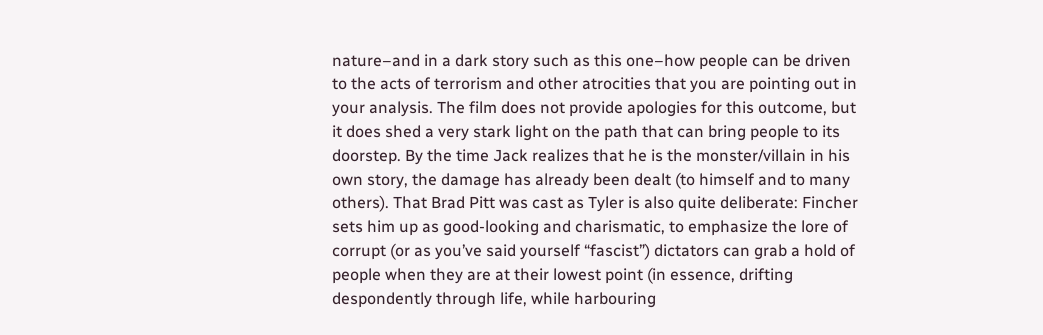nature–and in a dark story such as this one–how people can be driven to the acts of terrorism and other atrocities that you are pointing out in your analysis. The film does not provide apologies for this outcome, but it does shed a very stark light on the path that can bring people to its doorstep. By the time Jack realizes that he is the monster/villain in his own story, the damage has already been dealt (to himself and to many others). That Brad Pitt was cast as Tyler is also quite deliberate: Fincher sets him up as good-looking and charismatic, to emphasize the lore of corrupt (or as you’ve said yourself “fascist”) dictators can grab a hold of people when they are at their lowest point (in essence, drifting despondently through life, while harbouring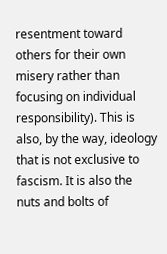resentment toward others for their own misery rather than focusing on individual responsibility). This is also, by the way, ideology that is not exclusive to fascism. It is also the nuts and bolts of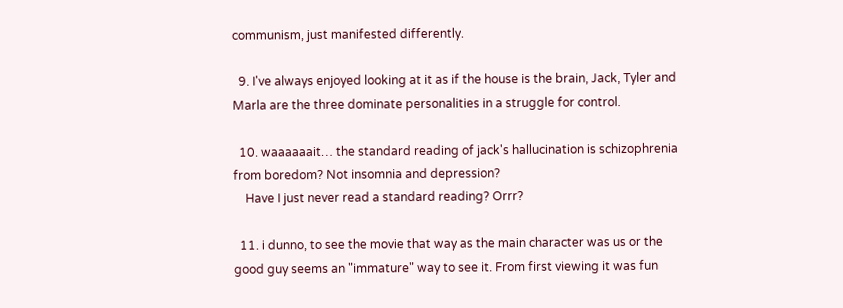communism, just manifested differently.

  9. I've always enjoyed looking at it as if the house is the brain, Jack, Tyler and Marla are the three dominate personalities in a struggle for control.

  10. waaaaaait… the standard reading of jack's hallucination is schizophrenia from boredom? Not insomnia and depression?
    Have I just never read a standard reading? Orrr?

  11. i dunno, to see the movie that way as the main character was us or the good guy seems an "immature" way to see it. From first viewing it was fun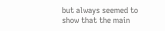but always seemed to show that the main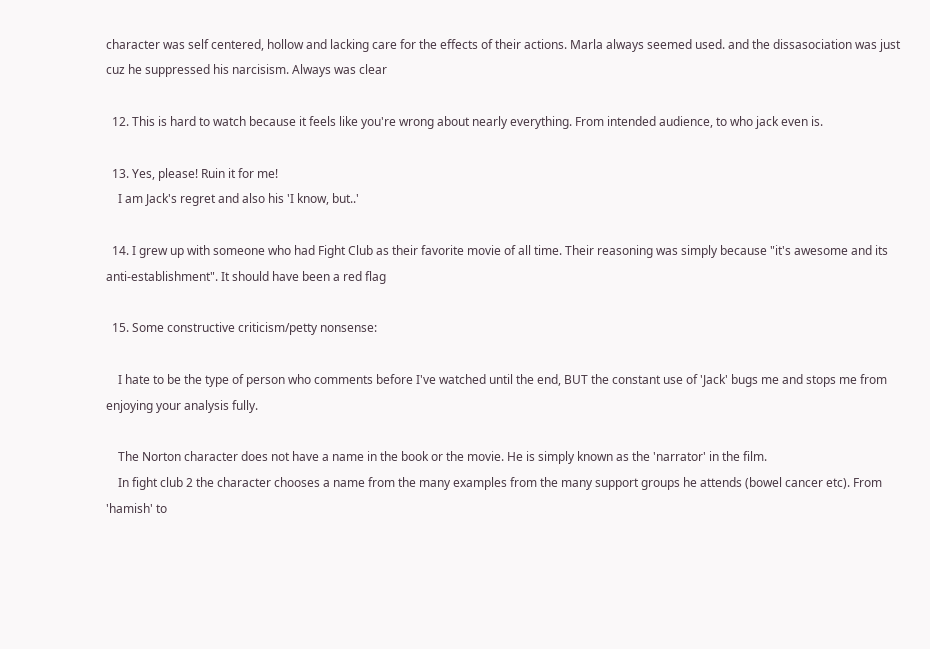character was self centered, hollow and lacking care for the effects of their actions. Marla always seemed used. and the dissasociation was just cuz he suppressed his narcisism. Always was clear

  12. This is hard to watch because it feels like you're wrong about nearly everything. From intended audience, to who jack even is.

  13. Yes, please! Ruin it for me!
    I am Jack's regret and also his 'I know, but..'

  14. I grew up with someone who had Fight Club as their favorite movie of all time. Their reasoning was simply because "it's awesome and its anti-establishment". It should have been a red flag

  15. Some constructive criticism/petty nonsense:

    I hate to be the type of person who comments before I've watched until the end, BUT the constant use of 'Jack' bugs me and stops me from enjoying your analysis fully.

    The Norton character does not have a name in the book or the movie. He is simply known as the 'narrator' in the film.
    In fight club 2 the character chooses a name from the many examples from the many support groups he attends (bowel cancer etc). From 'hamish' to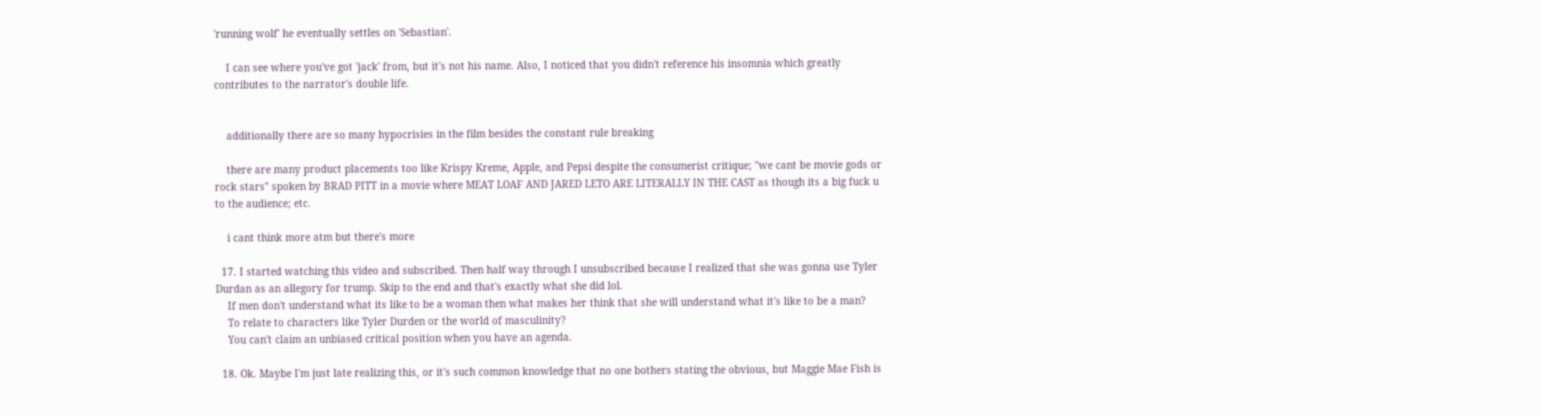'running wolf' he eventually settles on 'Sebastian'.

    I can see where you've got 'jack' from, but it's not his name. Also, I noticed that you didn't reference his insomnia which greatly contributes to the narrator's double life.


    additionally there are so many hypocrisies in the film besides the constant rule breaking

    there are many product placements too like Krispy Kreme, Apple, and Pepsi despite the consumerist critique; "we cant be movie gods or rock stars" spoken by BRAD PITT in a movie where MEAT LOAF AND JARED LETO ARE LITERALLY IN THE CAST as though its a big fuck u to the audience; etc.

    i cant think more atm but there's more

  17. I started watching this video and subscribed. Then half way through I unsubscribed because I realized that she was gonna use Tyler Durdan as an allegory for trump. Skip to the end and that's exactly what she did lol.
    If men don't understand what its like to be a woman then what makes her think that she will understand what it's like to be a man?
    To relate to characters like Tyler Durden or the world of masculinity?
    You can't claim an unbiased critical position when you have an agenda.

  18. Ok. Maybe I'm just late realizing this, or it's such common knowledge that no one bothers stating the obvious, but Maggie Mae Fish is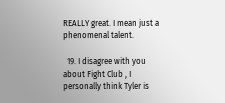REALLY great. I mean just a phenomenal talent.

  19. I disagree with you about Fight Club , I personally think Tyler is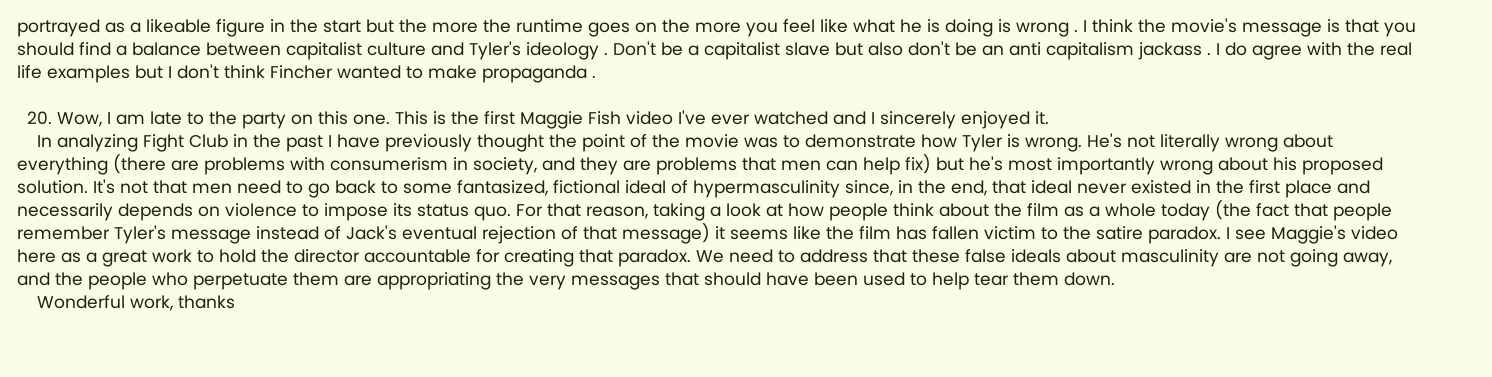portrayed as a likeable figure in the start but the more the runtime goes on the more you feel like what he is doing is wrong . I think the movie's message is that you should find a balance between capitalist culture and Tyler's ideology . Don't be a capitalist slave but also don't be an anti capitalism jackass . I do agree with the real life examples but I don't think Fincher wanted to make propaganda .

  20. Wow, I am late to the party on this one. This is the first Maggie Fish video I've ever watched and I sincerely enjoyed it.
    In analyzing Fight Club in the past I have previously thought the point of the movie was to demonstrate how Tyler is wrong. He's not literally wrong about everything (there are problems with consumerism in society, and they are problems that men can help fix) but he's most importantly wrong about his proposed solution. It's not that men need to go back to some fantasized, fictional ideal of hypermasculinity since, in the end, that ideal never existed in the first place and necessarily depends on violence to impose its status quo. For that reason, taking a look at how people think about the film as a whole today (the fact that people remember Tyler's message instead of Jack's eventual rejection of that message) it seems like the film has fallen victim to the satire paradox. I see Maggie's video here as a great work to hold the director accountable for creating that paradox. We need to address that these false ideals about masculinity are not going away, and the people who perpetuate them are appropriating the very messages that should have been used to help tear them down.
    Wonderful work, thanks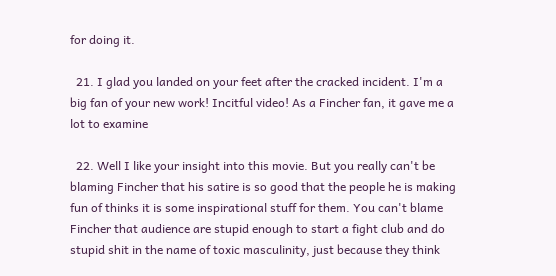for doing it.

  21. I glad you landed on your feet after the cracked incident. I'm a big fan of your new work! Incitful video! As a Fincher fan, it gave me a lot to examine

  22. Well I like your insight into this movie. But you really can't be blaming Fincher that his satire is so good that the people he is making fun of thinks it is some inspirational stuff for them. You can't blame Fincher that audience are stupid enough to start a fight club and do stupid shit in the name of toxic masculinity, just because they think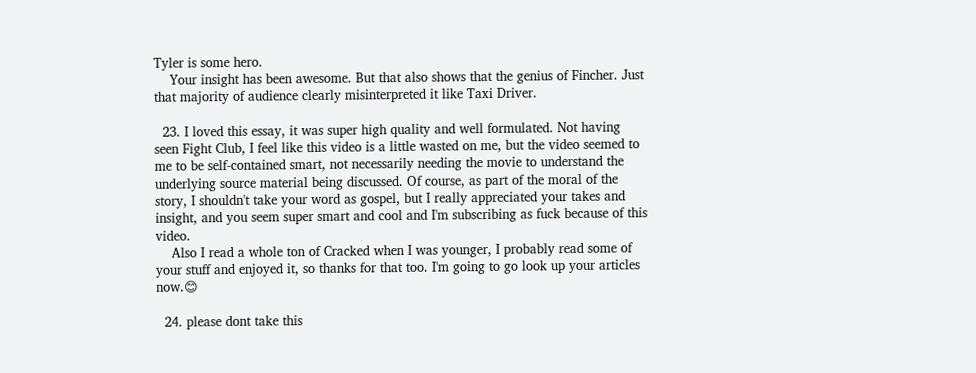Tyler is some hero.
    Your insight has been awesome. But that also shows that the genius of Fincher. Just that majority of audience clearly misinterpreted it like Taxi Driver.

  23. I loved this essay, it was super high quality and well formulated. Not having seen Fight Club, I feel like this video is a little wasted on me, but the video seemed to me to be self-contained smart, not necessarily needing the movie to understand the underlying source material being discussed. Of course, as part of the moral of the story, I shouldn't take your word as gospel, but I really appreciated your takes and insight, and you seem super smart and cool and I'm subscribing as fuck because of this video.
    Also I read a whole ton of Cracked when I was younger, I probably read some of your stuff and enjoyed it, so thanks for that too. I'm going to go look up your articles now.😊

  24. please dont take this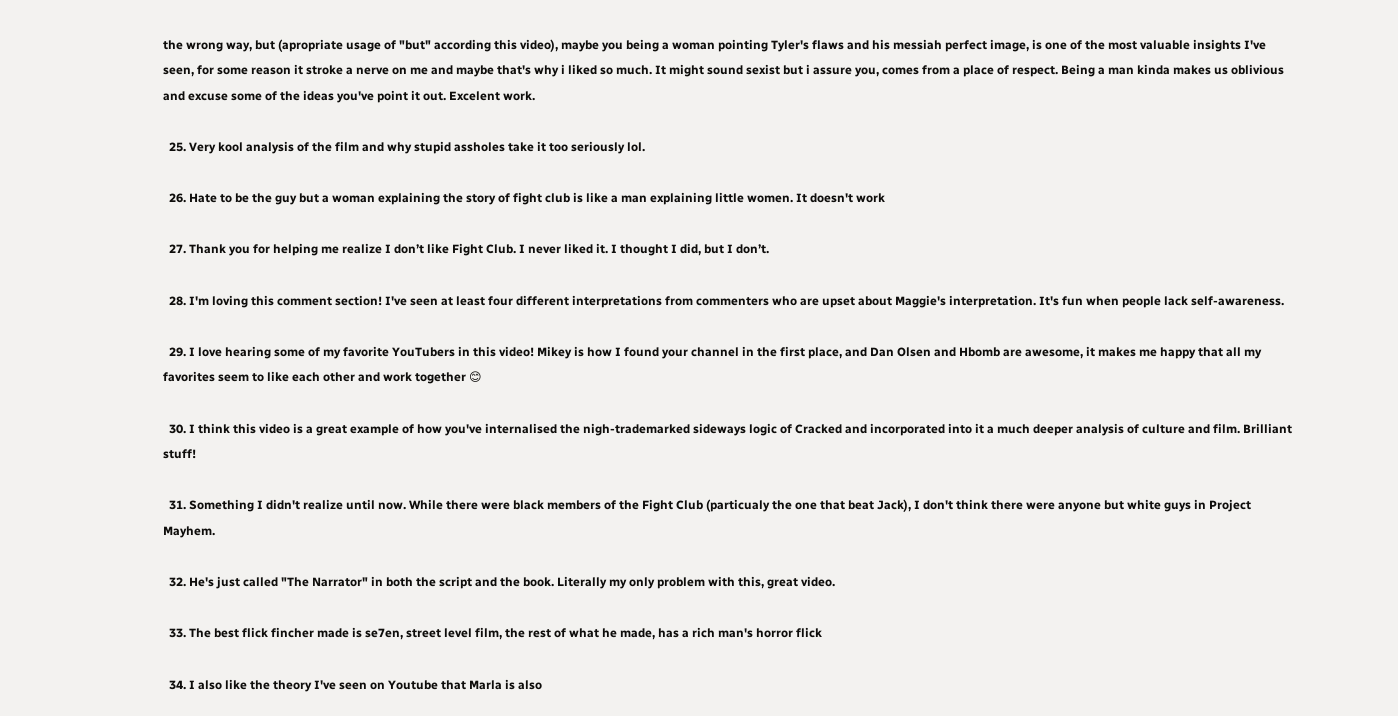the wrong way, but (apropriate usage of "but" according this video), maybe you being a woman pointing Tyler's flaws and his messiah perfect image, is one of the most valuable insights I've seen, for some reason it stroke a nerve on me and maybe that's why i liked so much. It might sound sexist but i assure you, comes from a place of respect. Being a man kinda makes us oblivious and excuse some of the ideas you've point it out. Excelent work.

  25. Very kool analysis of the film and why stupid assholes take it too seriously lol.

  26. Hate to be the guy but a woman explaining the story of fight club is like a man explaining little women. It doesn't work

  27. Thank you for helping me realize I don’t like Fight Club. I never liked it. I thought I did, but I don’t.

  28. I'm loving this comment section! I've seen at least four different interpretations from commenters who are upset about Maggie's interpretation. It's fun when people lack self-awareness.

  29. I love hearing some of my favorite YouTubers in this video! Mikey is how I found your channel in the first place, and Dan Olsen and Hbomb are awesome, it makes me happy that all my favorites seem to like each other and work together 😊

  30. I think this video is a great example of how you've internalised the nigh-trademarked sideways logic of Cracked and incorporated into it a much deeper analysis of culture and film. Brilliant stuff!

  31. Something I didn't realize until now. While there were black members of the Fight Club (particualy the one that beat Jack), I don't think there were anyone but white guys in Project Mayhem.

  32. He's just called "The Narrator" in both the script and the book. Literally my only problem with this, great video.

  33. The best flick fincher made is se7en, street level film, the rest of what he made, has a rich man's horror flick

  34. I also like the theory I've seen on Youtube that Marla is also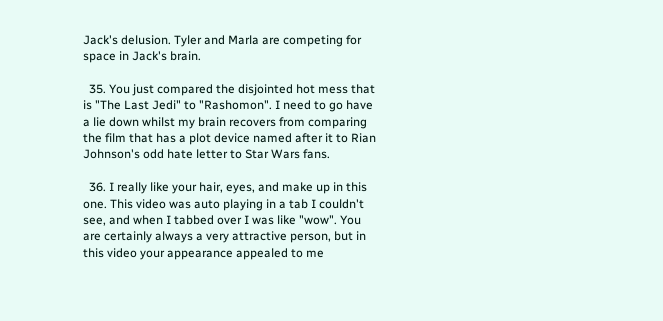Jack's delusion. Tyler and Marla are competing for space in Jack's brain.

  35. You just compared the disjointed hot mess that is "The Last Jedi" to "Rashomon". I need to go have a lie down whilst my brain recovers from comparing the film that has a plot device named after it to Rian Johnson's odd hate letter to Star Wars fans.

  36. I really like your hair, eyes, and make up in this one. This video was auto playing in a tab I couldn't see, and when I tabbed over I was like "wow". You are certainly always a very attractive person, but in this video your appearance appealed to me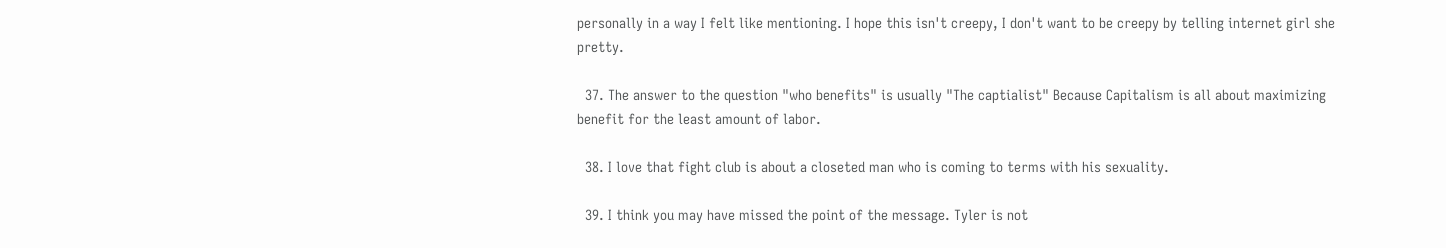personally in a way I felt like mentioning. I hope this isn't creepy, I don't want to be creepy by telling internet girl she pretty.

  37. The answer to the question "who benefits" is usually "The captialist" Because Capitalism is all about maximizing benefit for the least amount of labor.

  38. I love that fight club is about a closeted man who is coming to terms with his sexuality.

  39. I think you may have missed the point of the message. Tyler is not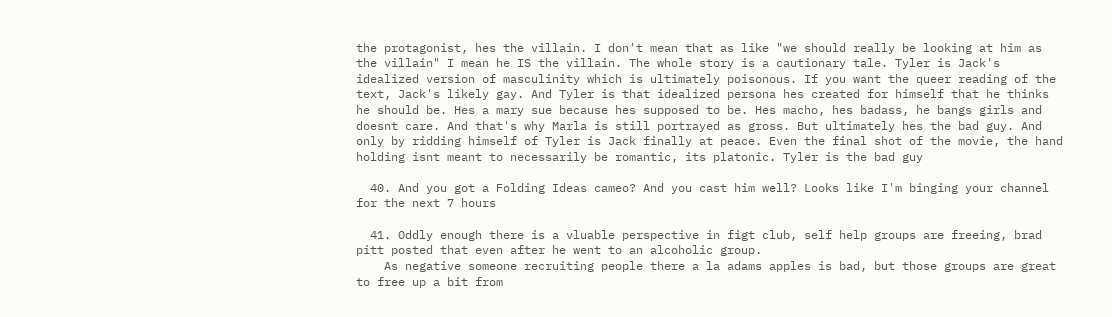the protagonist, hes the villain. I don't mean that as like "we should really be looking at him as the villain" I mean he IS the villain. The whole story is a cautionary tale. Tyler is Jack's idealized version of masculinity which is ultimately poisonous. If you want the queer reading of the text, Jack's likely gay. And Tyler is that idealized persona hes created for himself that he thinks he should be. Hes a mary sue because hes supposed to be. Hes macho, hes badass, he bangs girls and doesnt care. And that's why Marla is still portrayed as gross. But ultimately hes the bad guy. And only by ridding himself of Tyler is Jack finally at peace. Even the final shot of the movie, the hand holding isnt meant to necessarily be romantic, its platonic. Tyler is the bad guy

  40. And you got a Folding Ideas cameo? And you cast him well? Looks like I'm binging your channel for the next 7 hours

  41. Oddly enough there is a vluable perspective in figt club, self help groups are freeing, brad pitt posted that even after he went to an alcoholic group.
    As negative someone recruiting people there a la adams apples is bad, but those groups are great to free up a bit from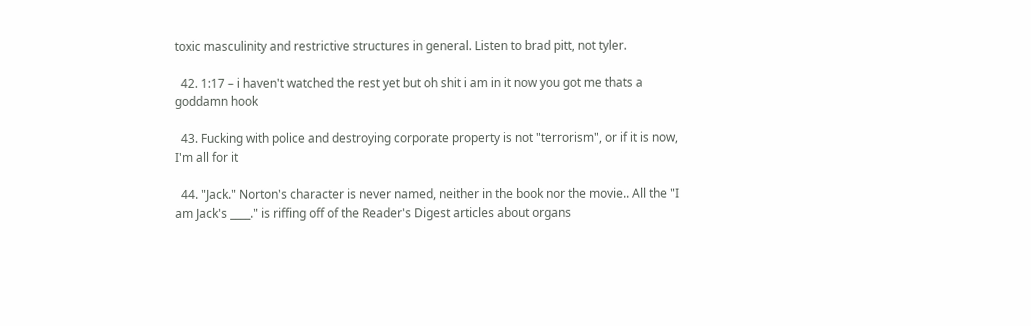toxic masculinity and restrictive structures in general. Listen to brad pitt, not tyler.

  42. 1:17 – i haven't watched the rest yet but oh shit i am in it now you got me thats a goddamn hook

  43. Fucking with police and destroying corporate property is not "terrorism", or if it is now, I'm all for it

  44. "Jack." Norton's character is never named, neither in the book nor the movie.. All the "I am Jack's ____." is riffing off of the Reader's Digest articles about organs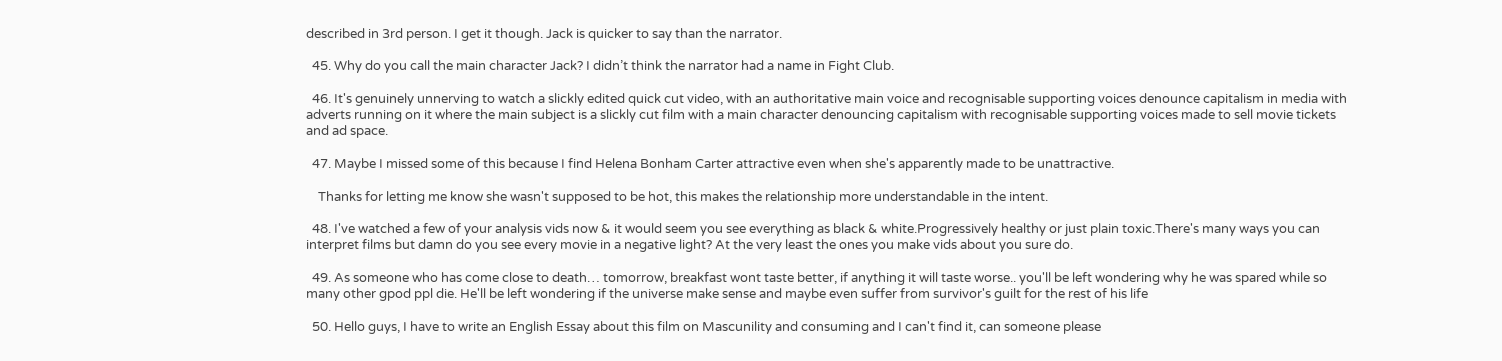described in 3rd person. I get it though. Jack is quicker to say than the narrator.

  45. Why do you call the main character Jack? I didn’t think the narrator had a name in Fight Club.

  46. It's genuinely unnerving to watch a slickly edited quick cut video, with an authoritative main voice and recognisable supporting voices denounce capitalism in media with adverts running on it where the main subject is a slickly cut film with a main character denouncing capitalism with recognisable supporting voices made to sell movie tickets and ad space.

  47. Maybe I missed some of this because I find Helena Bonham Carter attractive even when she's apparently made to be unattractive.

    Thanks for letting me know she wasn't supposed to be hot, this makes the relationship more understandable in the intent.

  48. I've watched a few of your analysis vids now & it would seem you see everything as black & white.Progressively healthy or just plain toxic.There's many ways you can interpret films but damn do you see every movie in a negative light? At the very least the ones you make vids about you sure do.

  49. As someone who has come close to death… tomorrow, breakfast wont taste better, if anything it will taste worse.. you'll be left wondering why he was spared while so many other gpod ppl die. He'll be left wondering if the universe make sense and maybe even suffer from survivor's guilt for the rest of his life

  50. Hello guys, I have to write an English Essay about this film on Mascunility and consuming and I can't find it, can someone please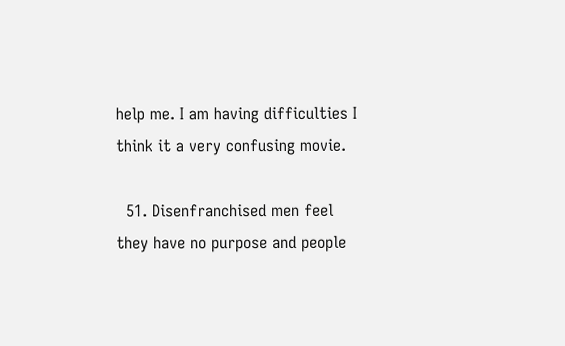help me. I am having difficulties I think it a very confusing movie.

  51. Disenfranchised men feel they have no purpose and people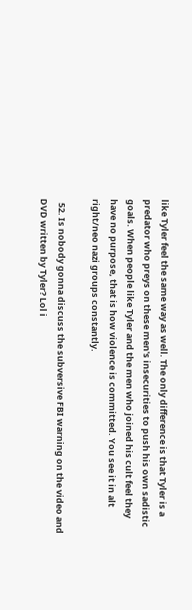like Tyler feel the same way as well. The only difference is that Tyler is a predator who preys on these men's insecurities to push his own sadistic goals. When people like Tyler and the men who joined his cult feel they have no purpose, that is how violence is committed. You see it in alt right/neo nazi groups constantly.

  52. Is nobody gonna discuss the subversive FBI warning on the video and DVD written by Tyler? Lol i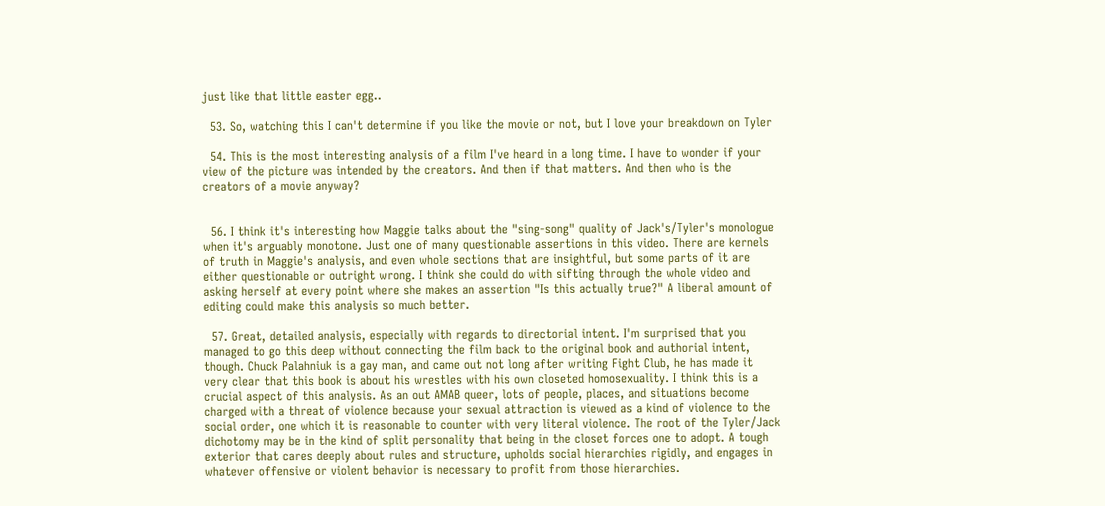just like that little easter egg..

  53. So, watching this I can't determine if you like the movie or not, but I love your breakdown on Tyler

  54. This is the most interesting analysis of a film I've heard in a long time. I have to wonder if your view of the picture was intended by the creators. And then if that matters. And then who is the creators of a movie anyway?


  56. I think it's interesting how Maggie talks about the "sing-song" quality of Jack's/Tyler's monologue when it's arguably monotone. Just one of many questionable assertions in this video. There are kernels of truth in Maggie's analysis, and even whole sections that are insightful, but some parts of it are either questionable or outright wrong. I think she could do with sifting through the whole video and asking herself at every point where she makes an assertion "Is this actually true?" A liberal amount of editing could make this analysis so much better.

  57. Great, detailed analysis, especially with regards to directorial intent. I'm surprised that you managed to go this deep without connecting the film back to the original book and authorial intent, though. Chuck Palahniuk is a gay man, and came out not long after writing Fight Club, he has made it very clear that this book is about his wrestles with his own closeted homosexuality. I think this is a crucial aspect of this analysis. As an out AMAB queer, lots of people, places, and situations become charged with a threat of violence because your sexual attraction is viewed as a kind of violence to the social order, one which it is reasonable to counter with very literal violence. The root of the Tyler/Jack dichotomy may be in the kind of split personality that being in the closet forces one to adopt. A tough exterior that cares deeply about rules and structure, upholds social hierarchies rigidly, and engages in whatever offensive or violent behavior is necessary to profit from those hierarchies.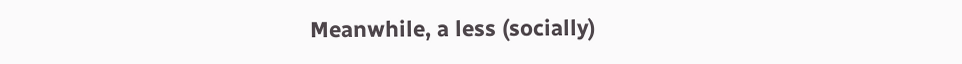Meanwhile, a less (socially)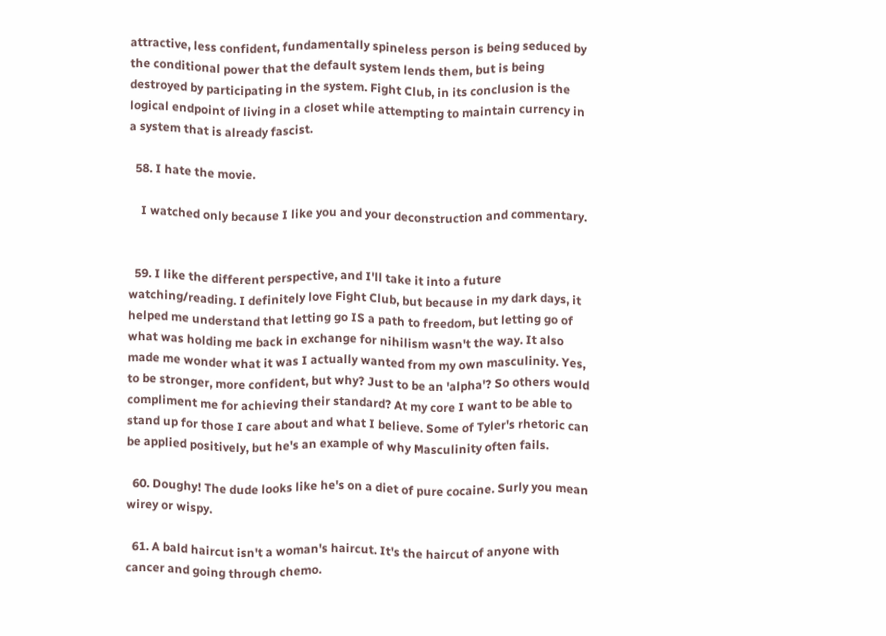attractive, less confident, fundamentally spineless person is being seduced by the conditional power that the default system lends them, but is being destroyed by participating in the system. Fight Club, in its conclusion is the logical endpoint of living in a closet while attempting to maintain currency in a system that is already fascist.

  58. I hate the movie.

    I watched only because I like you and your deconstruction and commentary.


  59. I like the different perspective, and I'll take it into a future watching/reading. I definitely love Fight Club, but because in my dark days, it helped me understand that letting go IS a path to freedom, but letting go of what was holding me back in exchange for nihilism wasn't the way. It also made me wonder what it was I actually wanted from my own masculinity. Yes, to be stronger, more confident, but why? Just to be an 'alpha'? So others would compliment me for achieving their standard? At my core I want to be able to stand up for those I care about and what I believe. Some of Tyler's rhetoric can be applied positively, but he's an example of why Masculinity often fails.

  60. Doughy! The dude looks like he's on a diet of pure cocaine. Surly you mean wirey or wispy.

  61. A bald haircut isn't a woman's haircut. It's the haircut of anyone with cancer and going through chemo.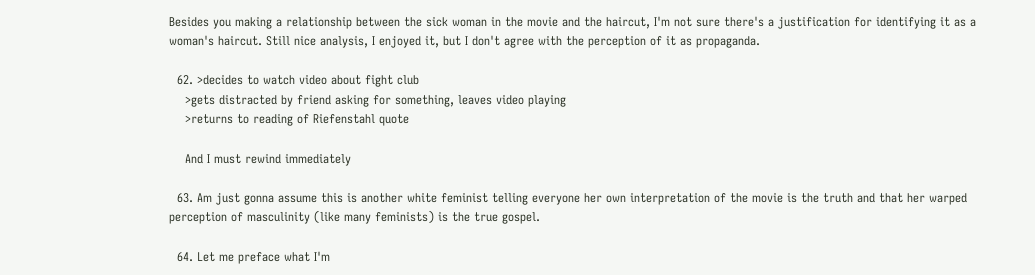Besides you making a relationship between the sick woman in the movie and the haircut, I'm not sure there's a justification for identifying it as a woman's haircut. Still nice analysis, I enjoyed it, but I don't agree with the perception of it as propaganda.

  62. >decides to watch video about fight club
    >gets distracted by friend asking for something, leaves video playing
    >returns to reading of Riefenstahl quote

    And I must rewind immediately

  63. Am just gonna assume this is another white feminist telling everyone her own interpretation of the movie is the truth and that her warped perception of masculinity (like many feminists) is the true gospel.

  64. Let me preface what I'm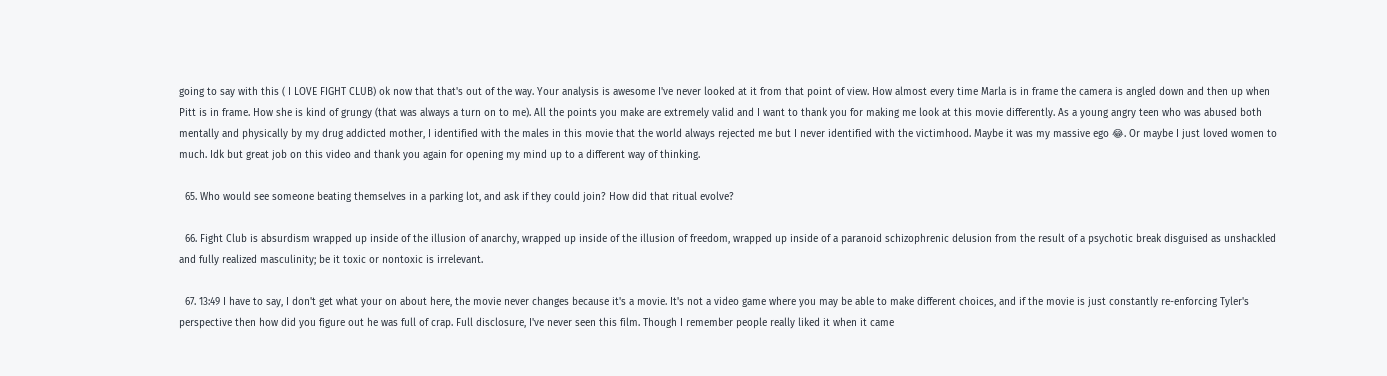going to say with this ( I LOVE FIGHT CLUB) ok now that that's out of the way. Your analysis is awesome I've never looked at it from that point of view. How almost every time Marla is in frame the camera is angled down and then up when Pitt is in frame. How she is kind of grungy (that was always a turn on to me). All the points you make are extremely valid and I want to thank you for making me look at this movie differently. As a young angry teen who was abused both mentally and physically by my drug addicted mother, I identified with the males in this movie that the world always rejected me but I never identified with the victimhood. Maybe it was my massive ego 😂. Or maybe I just loved women to much. Idk but great job on this video and thank you again for opening my mind up to a different way of thinking.

  65. Who would see someone beating themselves in a parking lot, and ask if they could join? How did that ritual evolve?

  66. Fight Club is absurdism wrapped up inside of the illusion of anarchy, wrapped up inside of the illusion of freedom, wrapped up inside of a paranoid schizophrenic delusion from the result of a psychotic break disguised as unshackled and fully realized masculinity; be it toxic or nontoxic is irrelevant.

  67. 13:49 I have to say, I don't get what your on about here, the movie never changes because it's a movie. It's not a video game where you may be able to make different choices, and if the movie is just constantly re-enforcing Tyler's perspective then how did you figure out he was full of crap. Full disclosure, I've never seen this film. Though I remember people really liked it when it came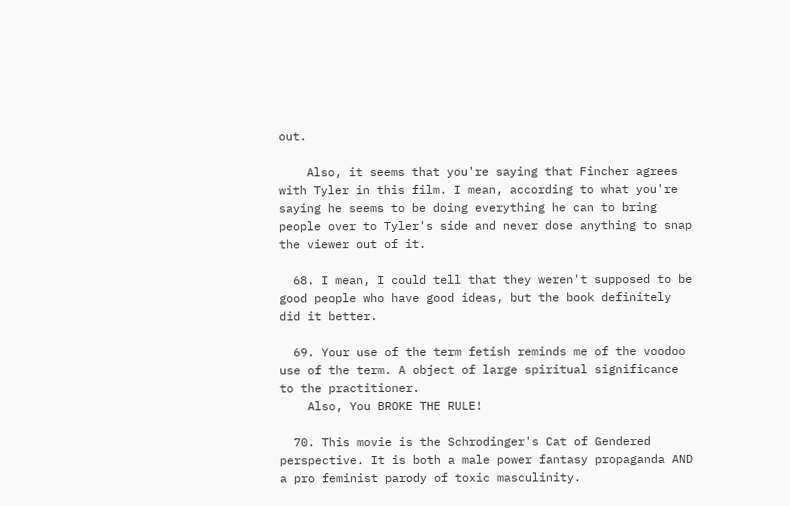out.

    Also, it seems that you're saying that Fincher agrees with Tyler in this film. I mean, according to what you're saying he seems to be doing everything he can to bring people over to Tyler's side and never dose anything to snap the viewer out of it.

  68. I mean, I could tell that they weren't supposed to be good people who have good ideas, but the book definitely did it better.

  69. Your use of the term fetish reminds me of the voodoo use of the term. A object of large spiritual significance to the practitioner.
    Also, You BROKE THE RULE!

  70. This movie is the Schrodinger's Cat of Gendered perspective. It is both a male power fantasy propaganda AND a pro feminist parody of toxic masculinity.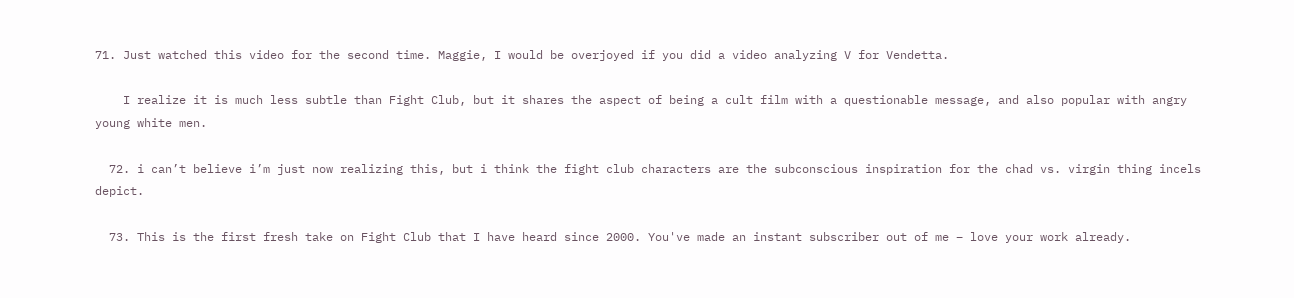71. Just watched this video for the second time. Maggie, I would be overjoyed if you did a video analyzing V for Vendetta.

    I realize it is much less subtle than Fight Club, but it shares the aspect of being a cult film with a questionable message, and also popular with angry young white men.

  72. i can’t believe i’m just now realizing this, but i think the fight club characters are the subconscious inspiration for the chad vs. virgin thing incels depict.

  73. This is the first fresh take on Fight Club that I have heard since 2000. You've made an instant subscriber out of me – love your work already.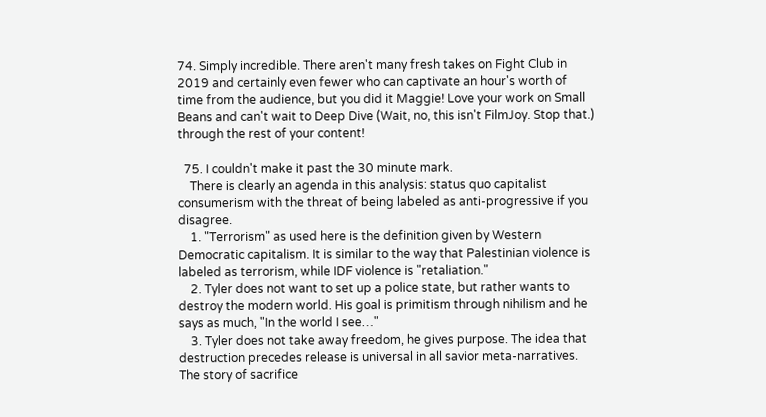74. Simply incredible. There aren't many fresh takes on Fight Club in 2019 and certainly even fewer who can captivate an hour's worth of time from the audience, but you did it Maggie! Love your work on Small Beans and can't wait to Deep Dive (Wait, no, this isn't FilmJoy. Stop that.) through the rest of your content!

  75. I couldn't make it past the 30 minute mark.
    There is clearly an agenda in this analysis: status quo capitalist consumerism with the threat of being labeled as anti-progressive if you disagree.
    1. "Terrorism" as used here is the definition given by Western Democratic capitalism. It is similar to the way that Palestinian violence is labeled as terrorism, while IDF violence is "retaliation."
    2. Tyler does not want to set up a police state, but rather wants to destroy the modern world. His goal is primitism through nihilism and he says as much, "In the world I see…"
    3. Tyler does not take away freedom, he gives purpose. The idea that destruction precedes release is universal in all savior meta-narratives. The story of sacrifice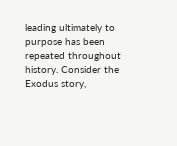leading ultimately to purpose has been repeated throughout history. Consider the Exodus story,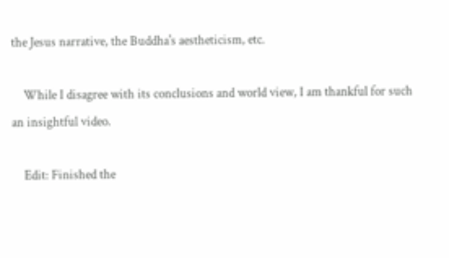the Jesus narrative, the Buddha's aestheticism, etc.

    While I disagree with its conclusions and world view, I am thankful for such an insightful video.

    Edit: Finished the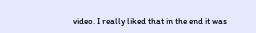video. I really liked that in the end it was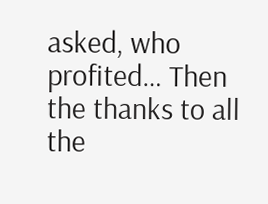asked, who profited… Then the thanks to all the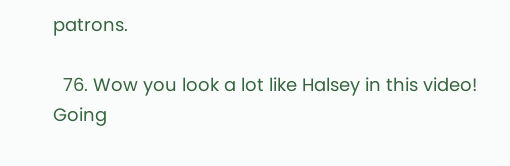patrons.

  76. Wow you look a lot like Halsey in this video! Going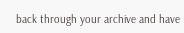back through your archive and have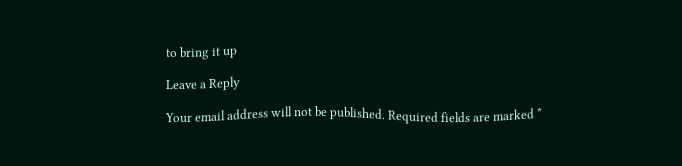to bring it up

Leave a Reply

Your email address will not be published. Required fields are marked *